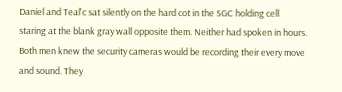Daniel and Teal'c sat silently on the hard cot in the SGC holding cell staring at the blank gray wall opposite them. Neither had spoken in hours. Both men knew the security cameras would be recording their every move and sound. They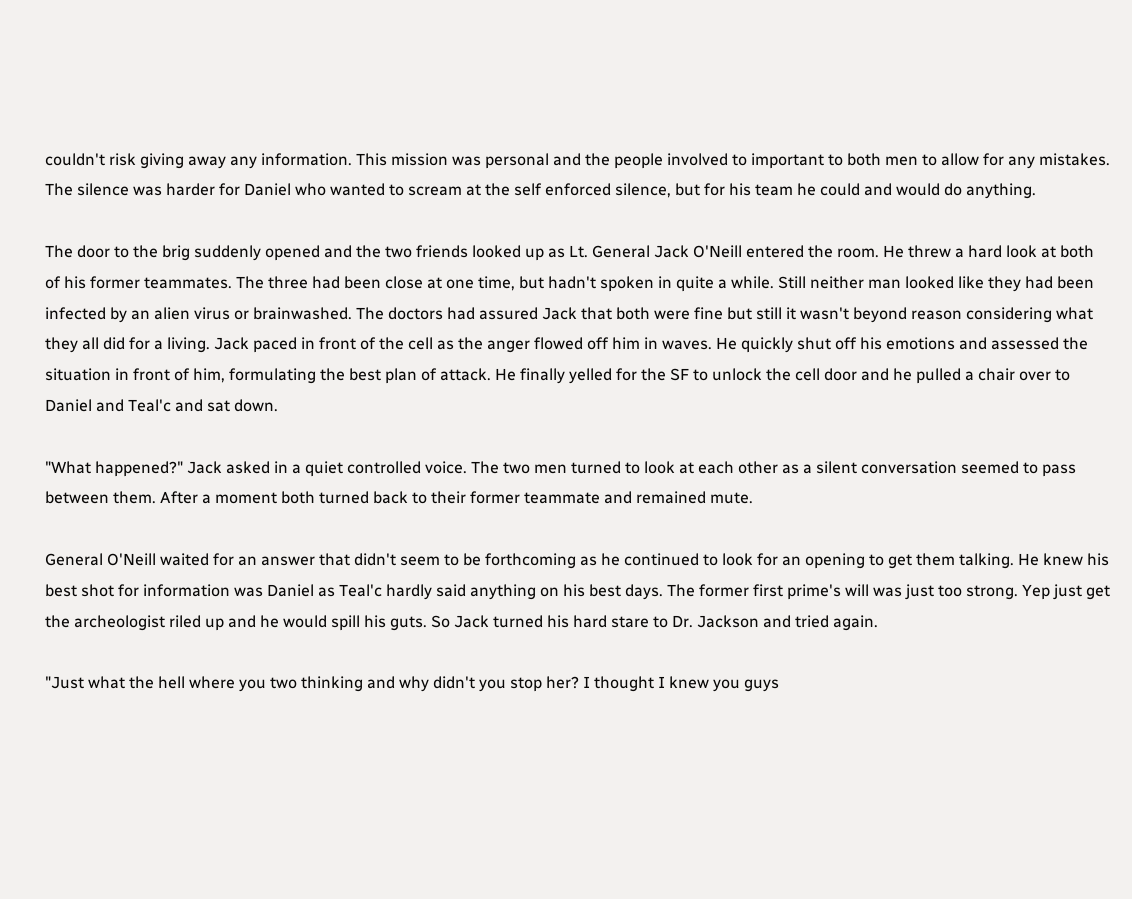couldn't risk giving away any information. This mission was personal and the people involved to important to both men to allow for any mistakes. The silence was harder for Daniel who wanted to scream at the self enforced silence, but for his team he could and would do anything.

The door to the brig suddenly opened and the two friends looked up as Lt. General Jack O'Neill entered the room. He threw a hard look at both of his former teammates. The three had been close at one time, but hadn't spoken in quite a while. Still neither man looked like they had been infected by an alien virus or brainwashed. The doctors had assured Jack that both were fine but still it wasn't beyond reason considering what they all did for a living. Jack paced in front of the cell as the anger flowed off him in waves. He quickly shut off his emotions and assessed the situation in front of him, formulating the best plan of attack. He finally yelled for the SF to unlock the cell door and he pulled a chair over to Daniel and Teal'c and sat down.

"What happened?" Jack asked in a quiet controlled voice. The two men turned to look at each other as a silent conversation seemed to pass between them. After a moment both turned back to their former teammate and remained mute.

General O'Neill waited for an answer that didn't seem to be forthcoming as he continued to look for an opening to get them talking. He knew his best shot for information was Daniel as Teal'c hardly said anything on his best days. The former first prime's will was just too strong. Yep just get the archeologist riled up and he would spill his guts. So Jack turned his hard stare to Dr. Jackson and tried again.

"Just what the hell where you two thinking and why didn't you stop her? I thought I knew you guys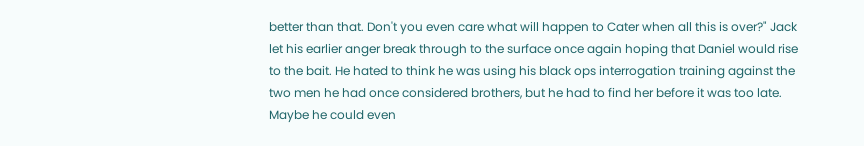better than that. Don't you even care what will happen to Cater when all this is over?" Jack let his earlier anger break through to the surface once again hoping that Daniel would rise to the bait. He hated to think he was using his black ops interrogation training against the two men he had once considered brothers, but he had to find her before it was too late. Maybe he could even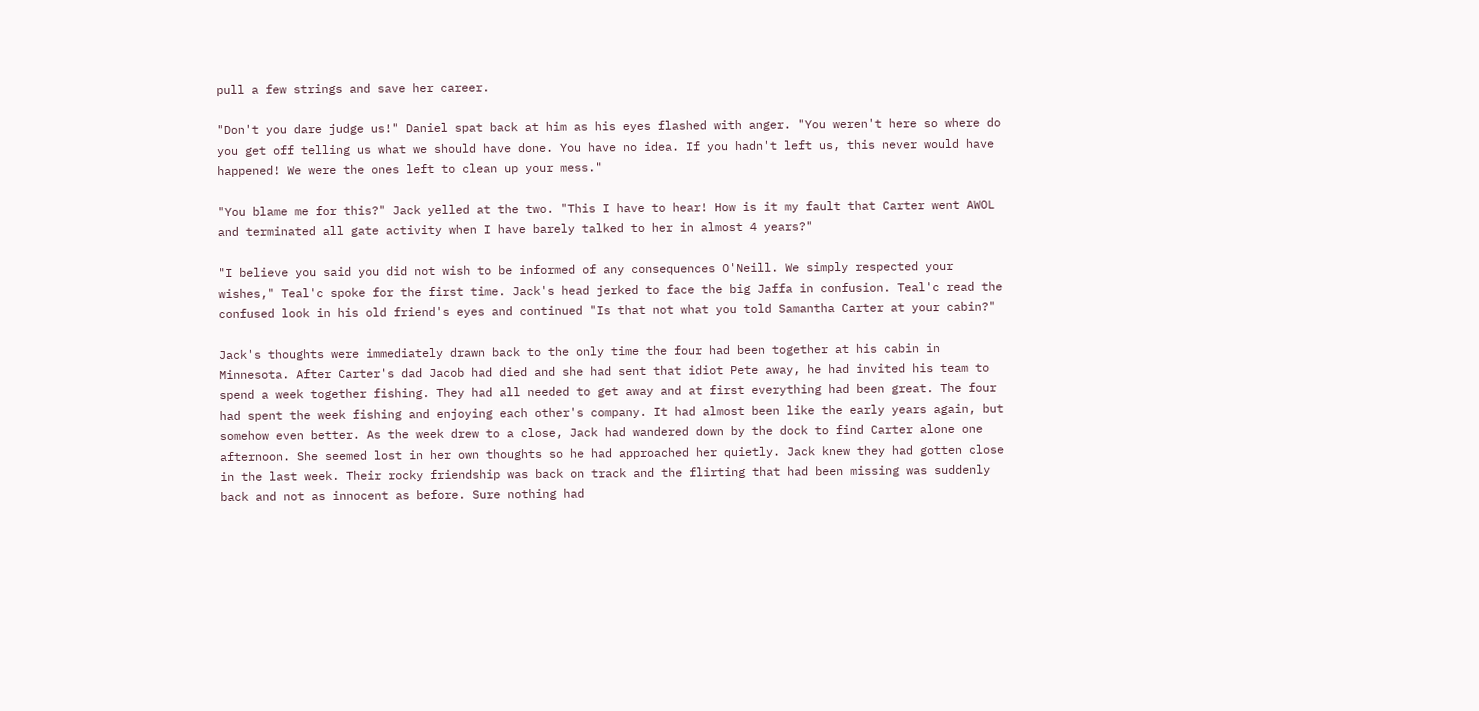pull a few strings and save her career.

"Don't you dare judge us!" Daniel spat back at him as his eyes flashed with anger. "You weren't here so where do you get off telling us what we should have done. You have no idea. If you hadn't left us, this never would have happened! We were the ones left to clean up your mess."

"You blame me for this?" Jack yelled at the two. "This I have to hear! How is it my fault that Carter went AWOL and terminated all gate activity when I have barely talked to her in almost 4 years?"

"I believe you said you did not wish to be informed of any consequences O'Neill. We simply respected your wishes," Teal'c spoke for the first time. Jack's head jerked to face the big Jaffa in confusion. Teal'c read the confused look in his old friend's eyes and continued "Is that not what you told Samantha Carter at your cabin?"

Jack's thoughts were immediately drawn back to the only time the four had been together at his cabin in Minnesota. After Carter's dad Jacob had died and she had sent that idiot Pete away, he had invited his team to spend a week together fishing. They had all needed to get away and at first everything had been great. The four had spent the week fishing and enjoying each other's company. It had almost been like the early years again, but somehow even better. As the week drew to a close, Jack had wandered down by the dock to find Carter alone one afternoon. She seemed lost in her own thoughts so he had approached her quietly. Jack knew they had gotten close in the last week. Their rocky friendship was back on track and the flirting that had been missing was suddenly back and not as innocent as before. Sure nothing had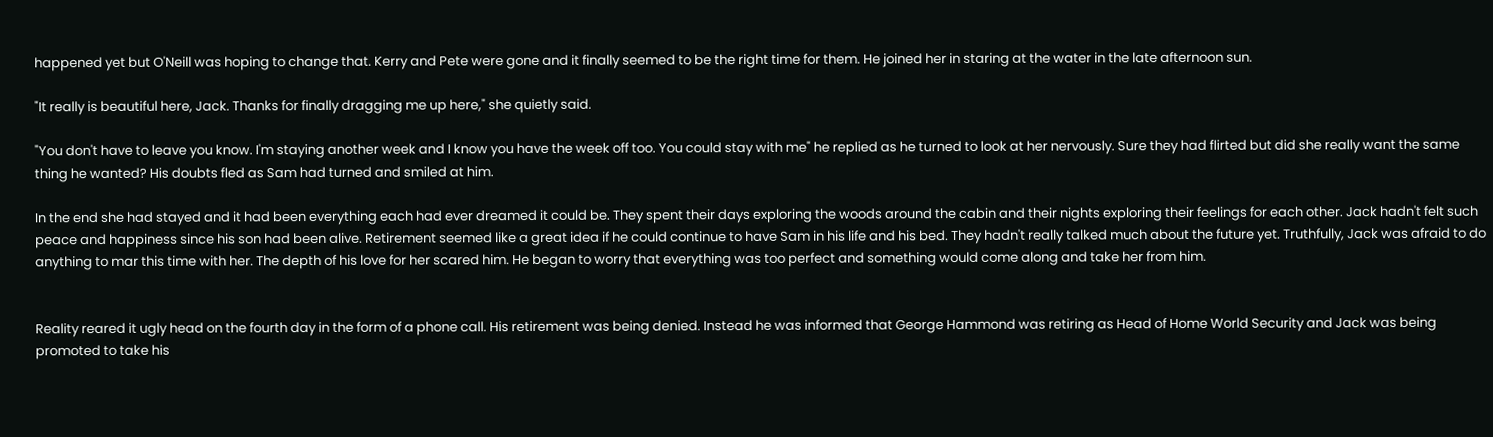happened yet but O'Neill was hoping to change that. Kerry and Pete were gone and it finally seemed to be the right time for them. He joined her in staring at the water in the late afternoon sun.

"It really is beautiful here, Jack. Thanks for finally dragging me up here," she quietly said.

"You don't have to leave you know. I'm staying another week and I know you have the week off too. You could stay with me" he replied as he turned to look at her nervously. Sure they had flirted but did she really want the same thing he wanted? His doubts fled as Sam had turned and smiled at him.

In the end she had stayed and it had been everything each had ever dreamed it could be. They spent their days exploring the woods around the cabin and their nights exploring their feelings for each other. Jack hadn't felt such peace and happiness since his son had been alive. Retirement seemed like a great idea if he could continue to have Sam in his life and his bed. They hadn't really talked much about the future yet. Truthfully, Jack was afraid to do anything to mar this time with her. The depth of his love for her scared him. He began to worry that everything was too perfect and something would come along and take her from him.


Reality reared it ugly head on the fourth day in the form of a phone call. His retirement was being denied. Instead he was informed that George Hammond was retiring as Head of Home World Security and Jack was being promoted to take his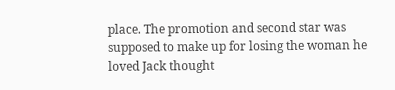place. The promotion and second star was supposed to make up for losing the woman he loved Jack thought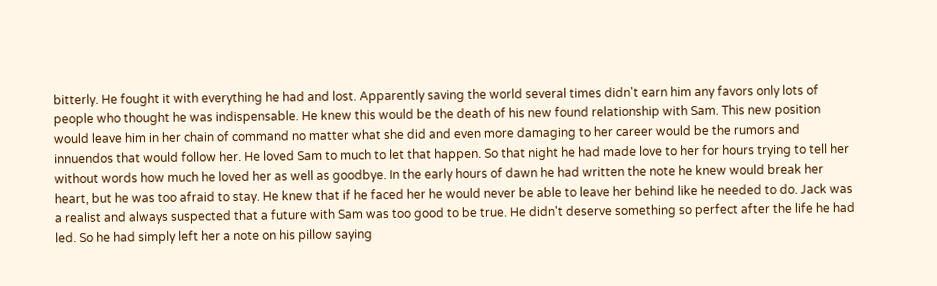bitterly. He fought it with everything he had and lost. Apparently saving the world several times didn't earn him any favors only lots of people who thought he was indispensable. He knew this would be the death of his new found relationship with Sam. This new position would leave him in her chain of command no matter what she did and even more damaging to her career would be the rumors and innuendos that would follow her. He loved Sam to much to let that happen. So that night he had made love to her for hours trying to tell her without words how much he loved her as well as goodbye. In the early hours of dawn he had written the note he knew would break her heart, but he was too afraid to stay. He knew that if he faced her he would never be able to leave her behind like he needed to do. Jack was a realist and always suspected that a future with Sam was too good to be true. He didn't deserve something so perfect after the life he had led. So he had simply left her a note on his pillow saying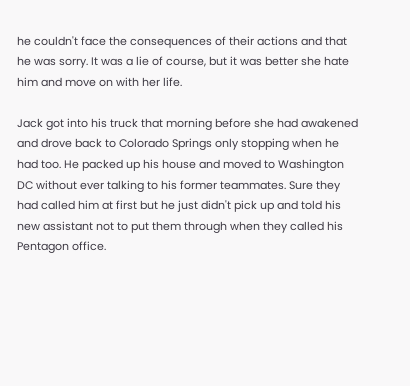he couldn't face the consequences of their actions and that he was sorry. It was a lie of course, but it was better she hate him and move on with her life.

Jack got into his truck that morning before she had awakened and drove back to Colorado Springs only stopping when he had too. He packed up his house and moved to Washington DC without ever talking to his former teammates. Sure they had called him at first but he just didn't pick up and told his new assistant not to put them through when they called his Pentagon office.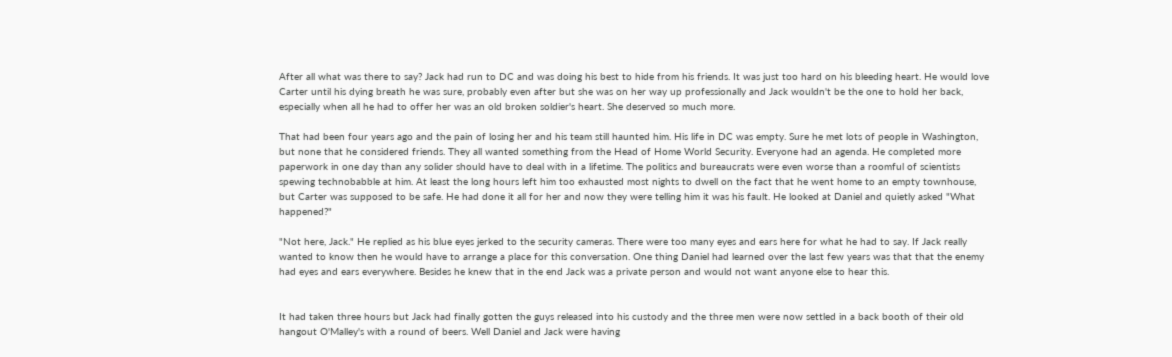After all what was there to say? Jack had run to DC and was doing his best to hide from his friends. It was just too hard on his bleeding heart. He would love Carter until his dying breath he was sure, probably even after but she was on her way up professionally and Jack wouldn't be the one to hold her back, especially when all he had to offer her was an old broken soldier's heart. She deserved so much more.

That had been four years ago and the pain of losing her and his team still haunted him. His life in DC was empty. Sure he met lots of people in Washington, but none that he considered friends. They all wanted something from the Head of Home World Security. Everyone had an agenda. He completed more paperwork in one day than any solider should have to deal with in a lifetime. The politics and bureaucrats were even worse than a roomful of scientists spewing technobabble at him. At least the long hours left him too exhausted most nights to dwell on the fact that he went home to an empty townhouse, but Carter was supposed to be safe. He had done it all for her and now they were telling him it was his fault. He looked at Daniel and quietly asked "What happened?"

"Not here, Jack." He replied as his blue eyes jerked to the security cameras. There were too many eyes and ears here for what he had to say. If Jack really wanted to know then he would have to arrange a place for this conversation. One thing Daniel had learned over the last few years was that that the enemy had eyes and ears everywhere. Besides he knew that in the end Jack was a private person and would not want anyone else to hear this.


It had taken three hours but Jack had finally gotten the guys released into his custody and the three men were now settled in a back booth of their old hangout O'Malley's with a round of beers. Well Daniel and Jack were having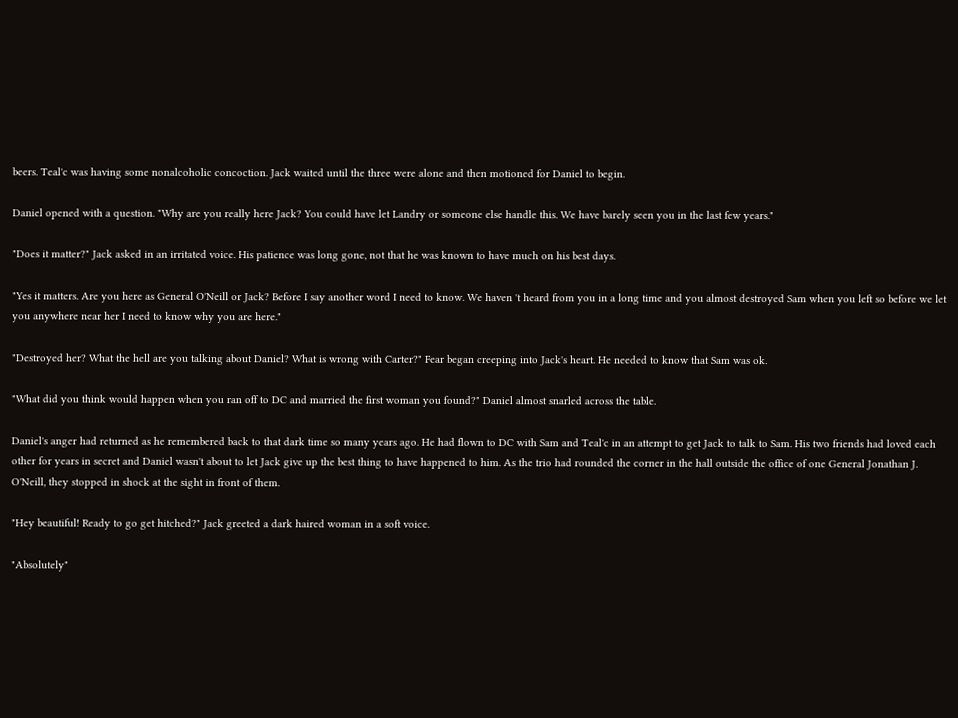beers. Teal'c was having some nonalcoholic concoction. Jack waited until the three were alone and then motioned for Daniel to begin.

Daniel opened with a question. "Why are you really here Jack? You could have let Landry or someone else handle this. We have barely seen you in the last few years."

"Does it matter?" Jack asked in an irritated voice. His patience was long gone, not that he was known to have much on his best days.

"Yes it matters. Are you here as General O'Neill or Jack? Before I say another word I need to know. We haven 't heard from you in a long time and you almost destroyed Sam when you left so before we let you anywhere near her I need to know why you are here."

"Destroyed her? What the hell are you talking about Daniel? What is wrong with Carter?" Fear began creeping into Jack's heart. He needed to know that Sam was ok.

"What did you think would happen when you ran off to DC and married the first woman you found?" Daniel almost snarled across the table.

Daniel's anger had returned as he remembered back to that dark time so many years ago. He had flown to DC with Sam and Teal'c in an attempt to get Jack to talk to Sam. His two friends had loved each other for years in secret and Daniel wasn't about to let Jack give up the best thing to have happened to him. As the trio had rounded the corner in the hall outside the office of one General Jonathan J. O'Neill, they stopped in shock at the sight in front of them.

"Hey beautiful! Ready to go get hitched?" Jack greeted a dark haired woman in a soft voice.

"Absolutely"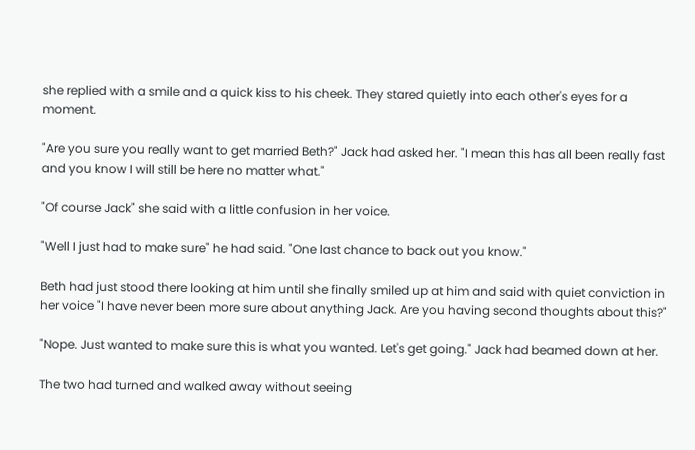she replied with a smile and a quick kiss to his cheek. They stared quietly into each other's eyes for a moment.

"Are you sure you really want to get married Beth?" Jack had asked her. "I mean this has all been really fast and you know I will still be here no matter what."

"Of course Jack" she said with a little confusion in her voice.

"Well I just had to make sure" he had said. "One last chance to back out you know."

Beth had just stood there looking at him until she finally smiled up at him and said with quiet conviction in her voice "I have never been more sure about anything Jack. Are you having second thoughts about this?"

"Nope. Just wanted to make sure this is what you wanted. Let's get going." Jack had beamed down at her.

The two had turned and walked away without seeing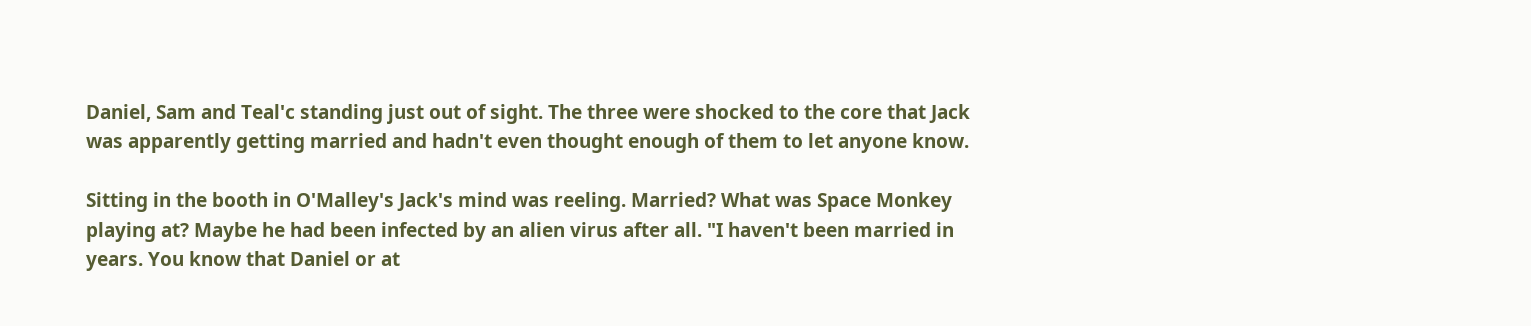Daniel, Sam and Teal'c standing just out of sight. The three were shocked to the core that Jack was apparently getting married and hadn't even thought enough of them to let anyone know.

Sitting in the booth in O'Malley's Jack's mind was reeling. Married? What was Space Monkey playing at? Maybe he had been infected by an alien virus after all. "I haven't been married in years. You know that Daniel or at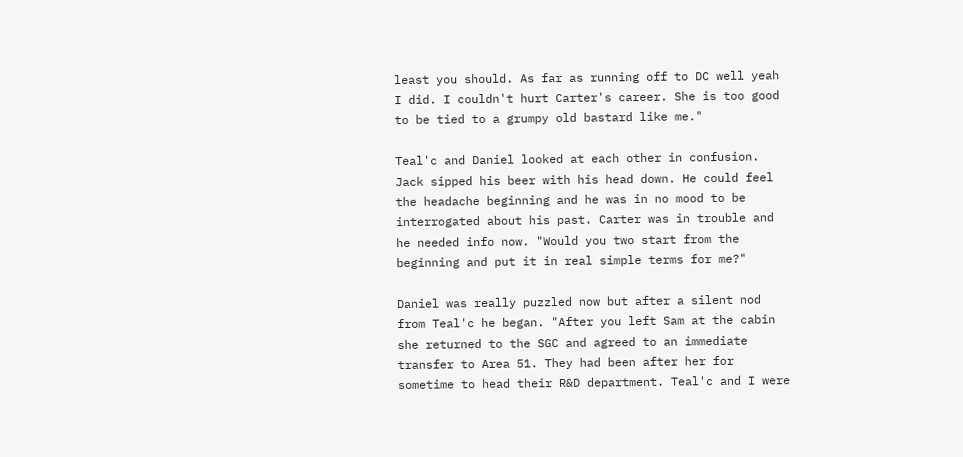least you should. As far as running off to DC well yeah I did. I couldn't hurt Carter's career. She is too good to be tied to a grumpy old bastard like me."

Teal'c and Daniel looked at each other in confusion. Jack sipped his beer with his head down. He could feel the headache beginning and he was in no mood to be interrogated about his past. Carter was in trouble and he needed info now. "Would you two start from the beginning and put it in real simple terms for me?"

Daniel was really puzzled now but after a silent nod from Teal'c he began. "After you left Sam at the cabin she returned to the SGC and agreed to an immediate transfer to Area 51. They had been after her for sometime to head their R&D department. Teal'c and I were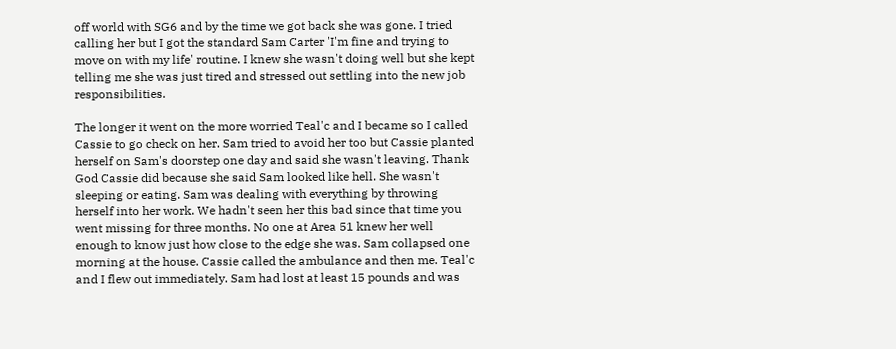off world with SG6 and by the time we got back she was gone. I tried calling her but I got the standard Sam Carter 'I'm fine and trying to move on with my life' routine. I knew she wasn't doing well but she kept telling me she was just tired and stressed out settling into the new job responsibilities.

The longer it went on the more worried Teal'c and I became so I called Cassie to go check on her. Sam tried to avoid her too but Cassie planted herself on Sam's doorstep one day and said she wasn't leaving. Thank God Cassie did because she said Sam looked like hell. She wasn't sleeping or eating. Sam was dealing with everything by throwing herself into her work. We hadn't seen her this bad since that time you went missing for three months. No one at Area 51 knew her well enough to know just how close to the edge she was. Sam collapsed one morning at the house. Cassie called the ambulance and then me. Teal'c and I flew out immediately. Sam had lost at least 15 pounds and was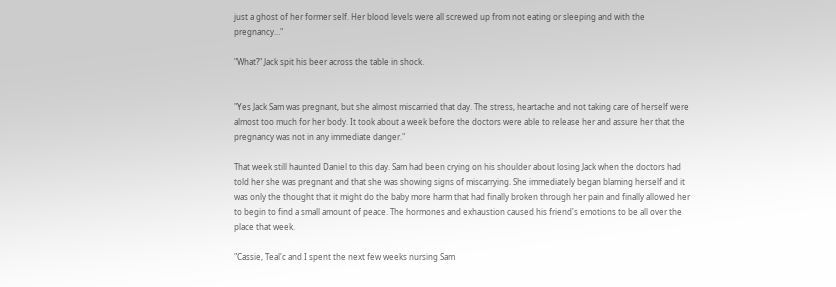just a ghost of her former self. Her blood levels were all screwed up from not eating or sleeping and with the pregnancy…"

"What?" Jack spit his beer across the table in shock.


"Yes Jack Sam was pregnant, but she almost miscarried that day. The stress, heartache and not taking care of herself were almost too much for her body. It took about a week before the doctors were able to release her and assure her that the pregnancy was not in any immediate danger."

That week still haunted Daniel to this day. Sam had been crying on his shoulder about losing Jack when the doctors had told her she was pregnant and that she was showing signs of miscarrying. She immediately began blaming herself and it was only the thought that it might do the baby more harm that had finally broken through her pain and finally allowed her to begin to find a small amount of peace. The hormones and exhaustion caused his friend's emotions to be all over the place that week.

"Cassie, Teal'c and I spent the next few weeks nursing Sam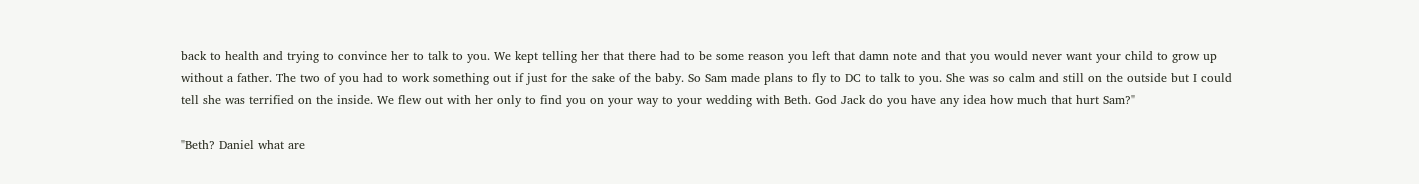back to health and trying to convince her to talk to you. We kept telling her that there had to be some reason you left that damn note and that you would never want your child to grow up without a father. The two of you had to work something out if just for the sake of the baby. So Sam made plans to fly to DC to talk to you. She was so calm and still on the outside but I could tell she was terrified on the inside. We flew out with her only to find you on your way to your wedding with Beth. God Jack do you have any idea how much that hurt Sam?"

"Beth? Daniel what are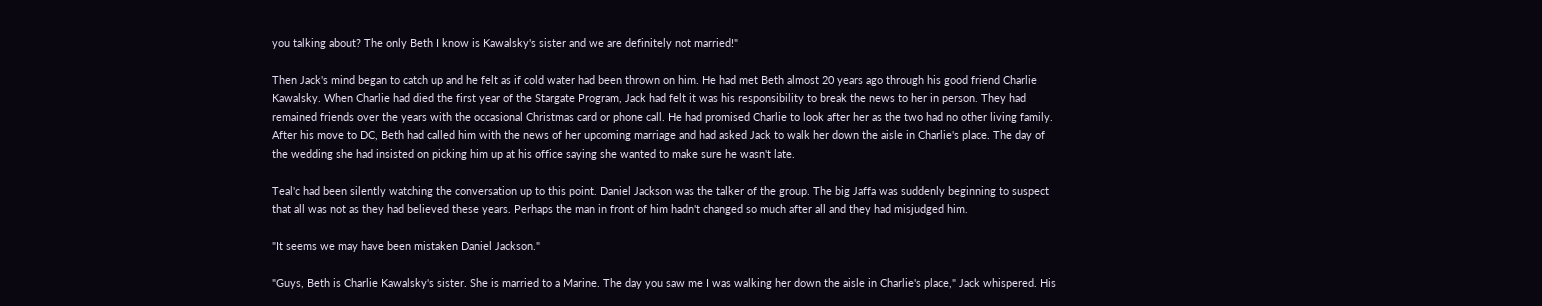you talking about? The only Beth I know is Kawalsky's sister and we are definitely not married!"

Then Jack's mind began to catch up and he felt as if cold water had been thrown on him. He had met Beth almost 20 years ago through his good friend Charlie Kawalsky. When Charlie had died the first year of the Stargate Program, Jack had felt it was his responsibility to break the news to her in person. They had remained friends over the years with the occasional Christmas card or phone call. He had promised Charlie to look after her as the two had no other living family. After his move to DC, Beth had called him with the news of her upcoming marriage and had asked Jack to walk her down the aisle in Charlie's place. The day of the wedding she had insisted on picking him up at his office saying she wanted to make sure he wasn't late.

Teal'c had been silently watching the conversation up to this point. Daniel Jackson was the talker of the group. The big Jaffa was suddenly beginning to suspect that all was not as they had believed these years. Perhaps the man in front of him hadn't changed so much after all and they had misjudged him.

"It seems we may have been mistaken Daniel Jackson."

"Guys, Beth is Charlie Kawalsky's sister. She is married to a Marine. The day you saw me I was walking her down the aisle in Charlie's place," Jack whispered. His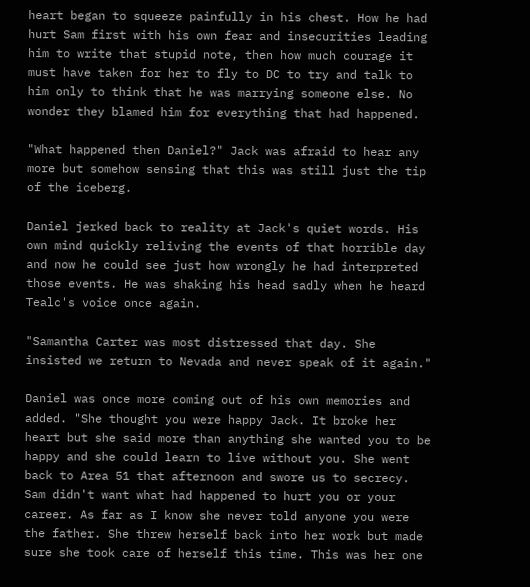heart began to squeeze painfully in his chest. How he had hurt Sam first with his own fear and insecurities leading him to write that stupid note, then how much courage it must have taken for her to fly to DC to try and talk to him only to think that he was marrying someone else. No wonder they blamed him for everything that had happened.

"What happened then Daniel?" Jack was afraid to hear any more but somehow sensing that this was still just the tip of the iceberg.

Daniel jerked back to reality at Jack's quiet words. His own mind quickly reliving the events of that horrible day and now he could see just how wrongly he had interpreted those events. He was shaking his head sadly when he heard Tealc's voice once again.

"Samantha Carter was most distressed that day. She insisted we return to Nevada and never speak of it again."

Daniel was once more coming out of his own memories and added. "She thought you were happy Jack. It broke her heart but she said more than anything she wanted you to be happy and she could learn to live without you. She went back to Area 51 that afternoon and swore us to secrecy. Sam didn't want what had happened to hurt you or your career. As far as I know she never told anyone you were the father. She threw herself back into her work but made sure she took care of herself this time. This was her one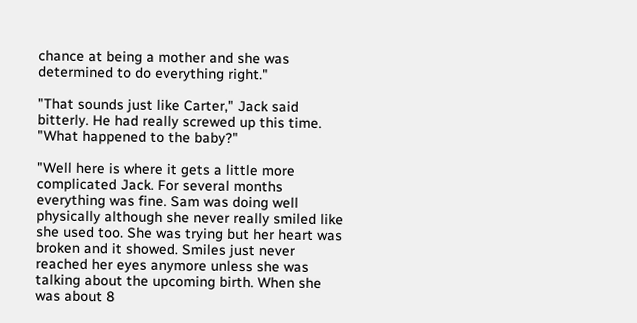chance at being a mother and she was determined to do everything right."

"That sounds just like Carter," Jack said bitterly. He had really screwed up this time. "What happened to the baby?"

"Well here is where it gets a little more complicated Jack. For several months everything was fine. Sam was doing well physically although she never really smiled like she used too. She was trying but her heart was broken and it showed. Smiles just never reached her eyes anymore unless she was talking about the upcoming birth. When she was about 8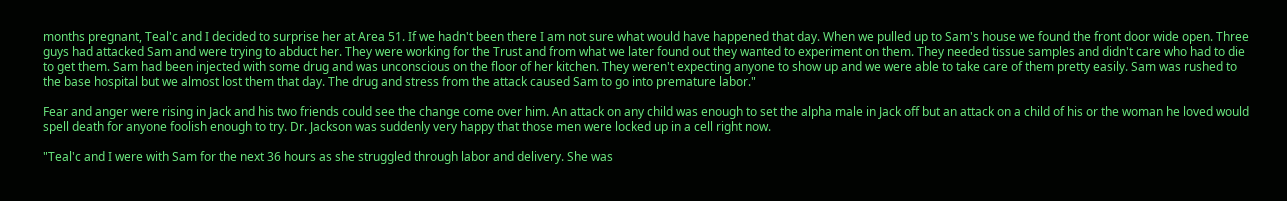months pregnant, Teal'c and I decided to surprise her at Area 51. If we hadn't been there I am not sure what would have happened that day. When we pulled up to Sam's house we found the front door wide open. Three guys had attacked Sam and were trying to abduct her. They were working for the Trust and from what we later found out they wanted to experiment on them. They needed tissue samples and didn't care who had to die to get them. Sam had been injected with some drug and was unconscious on the floor of her kitchen. They weren't expecting anyone to show up and we were able to take care of them pretty easily. Sam was rushed to the base hospital but we almost lost them that day. The drug and stress from the attack caused Sam to go into premature labor."

Fear and anger were rising in Jack and his two friends could see the change come over him. An attack on any child was enough to set the alpha male in Jack off but an attack on a child of his or the woman he loved would spell death for anyone foolish enough to try. Dr. Jackson was suddenly very happy that those men were locked up in a cell right now.

"Teal'c and I were with Sam for the next 36 hours as she struggled through labor and delivery. She was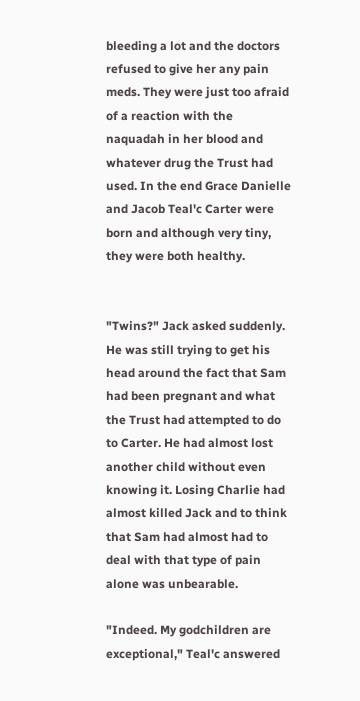bleeding a lot and the doctors refused to give her any pain meds. They were just too afraid of a reaction with the naquadah in her blood and whatever drug the Trust had used. In the end Grace Danielle and Jacob Teal'c Carter were born and although very tiny, they were both healthy.


"Twins?" Jack asked suddenly. He was still trying to get his head around the fact that Sam had been pregnant and what the Trust had attempted to do to Carter. He had almost lost another child without even knowing it. Losing Charlie had almost killed Jack and to think that Sam had almost had to deal with that type of pain alone was unbearable.

"Indeed. My godchildren are exceptional," Teal'c answered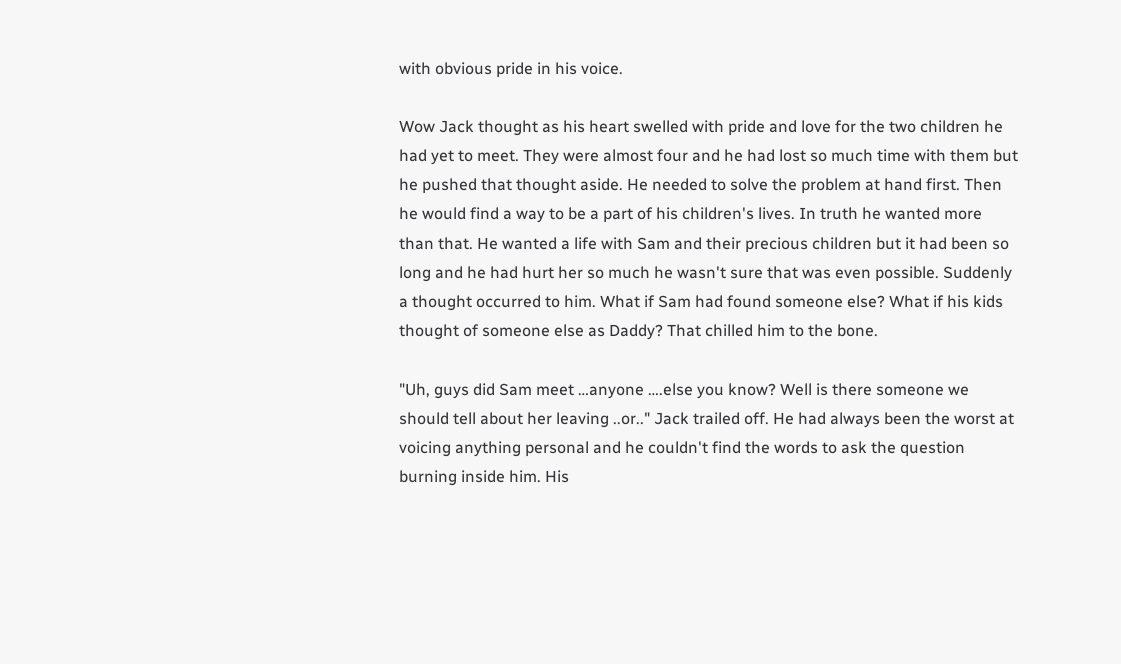with obvious pride in his voice.

Wow Jack thought as his heart swelled with pride and love for the two children he had yet to meet. They were almost four and he had lost so much time with them but he pushed that thought aside. He needed to solve the problem at hand first. Then he would find a way to be a part of his children's lives. In truth he wanted more than that. He wanted a life with Sam and their precious children but it had been so long and he had hurt her so much he wasn't sure that was even possible. Suddenly a thought occurred to him. What if Sam had found someone else? What if his kids thought of someone else as Daddy? That chilled him to the bone.

"Uh, guys did Sam meet …anyone ….else you know? Well is there someone we should tell about her leaving ..or.." Jack trailed off. He had always been the worst at voicing anything personal and he couldn't find the words to ask the question burning inside him. His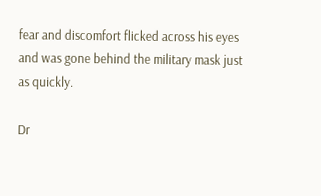fear and discomfort flicked across his eyes and was gone behind the military mask just as quickly.

Dr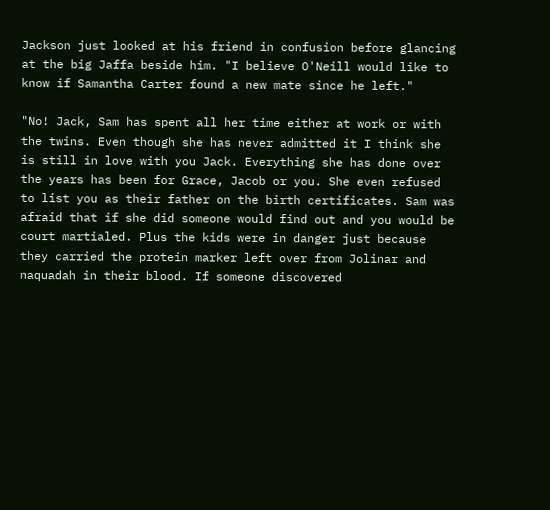Jackson just looked at his friend in confusion before glancing at the big Jaffa beside him. "I believe O'Neill would like to know if Samantha Carter found a new mate since he left."

"No! Jack, Sam has spent all her time either at work or with the twins. Even though she has never admitted it I think she is still in love with you Jack. Everything she has done over the years has been for Grace, Jacob or you. She even refused to list you as their father on the birth certificates. Sam was afraid that if she did someone would find out and you would be court martialed. Plus the kids were in danger just because they carried the protein marker left over from Jolinar and naquadah in their blood. If someone discovered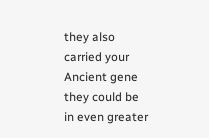they also carried your Ancient gene they could be in even greater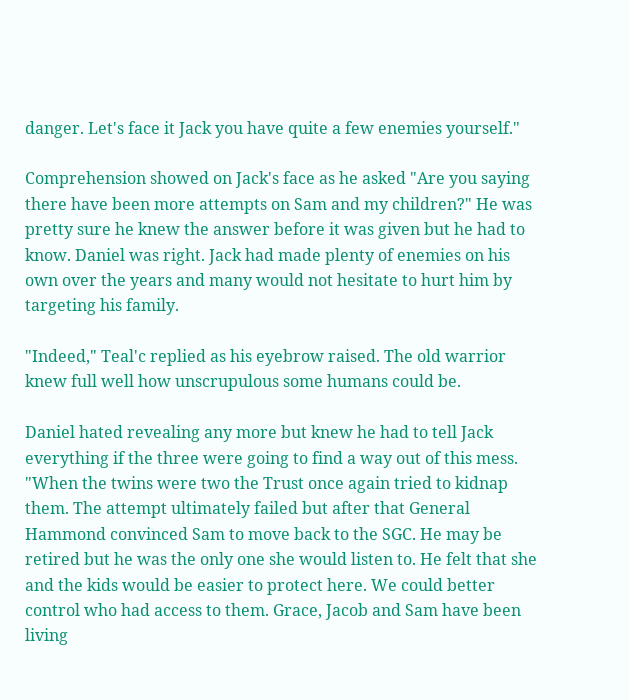danger. Let's face it Jack you have quite a few enemies yourself."

Comprehension showed on Jack's face as he asked "Are you saying there have been more attempts on Sam and my children?" He was pretty sure he knew the answer before it was given but he had to know. Daniel was right. Jack had made plenty of enemies on his own over the years and many would not hesitate to hurt him by targeting his family.

"Indeed," Teal'c replied as his eyebrow raised. The old warrior knew full well how unscrupulous some humans could be.

Daniel hated revealing any more but knew he had to tell Jack everything if the three were going to find a way out of this mess. "When the twins were two the Trust once again tried to kidnap them. The attempt ultimately failed but after that General Hammond convinced Sam to move back to the SGC. He may be retired but he was the only one she would listen to. He felt that she and the kids would be easier to protect here. We could better control who had access to them. Grace, Jacob and Sam have been living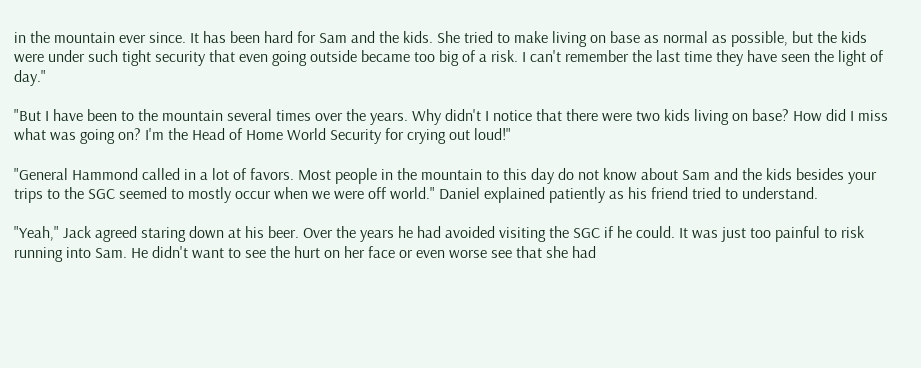in the mountain ever since. It has been hard for Sam and the kids. She tried to make living on base as normal as possible, but the kids were under such tight security that even going outside became too big of a risk. I can't remember the last time they have seen the light of day."

"But I have been to the mountain several times over the years. Why didn't I notice that there were two kids living on base? How did I miss what was going on? I'm the Head of Home World Security for crying out loud!"

"General Hammond called in a lot of favors. Most people in the mountain to this day do not know about Sam and the kids besides your trips to the SGC seemed to mostly occur when we were off world." Daniel explained patiently as his friend tried to understand.

"Yeah," Jack agreed staring down at his beer. Over the years he had avoided visiting the SGC if he could. It was just too painful to risk running into Sam. He didn't want to see the hurt on her face or even worse see that she had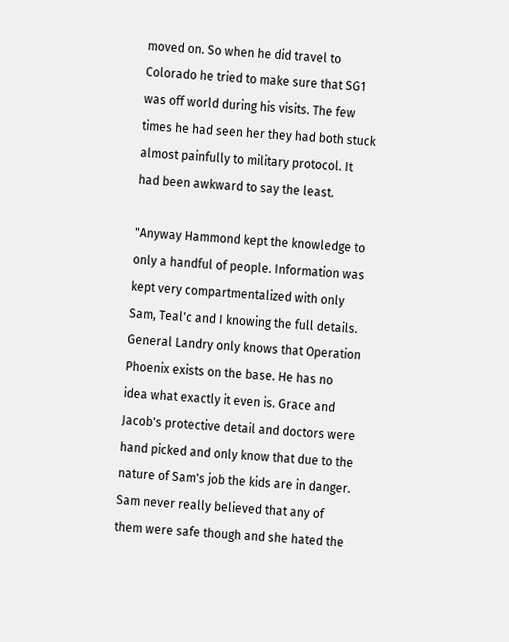moved on. So when he did travel to Colorado he tried to make sure that SG1 was off world during his visits. The few times he had seen her they had both stuck almost painfully to military protocol. It had been awkward to say the least.

"Anyway Hammond kept the knowledge to only a handful of people. Information was kept very compartmentalized with only Sam, Teal'c and I knowing the full details. General Landry only knows that Operation Phoenix exists on the base. He has no idea what exactly it even is. Grace and Jacob's protective detail and doctors were hand picked and only know that due to the nature of Sam's job the kids are in danger. Sam never really believed that any of them were safe though and she hated the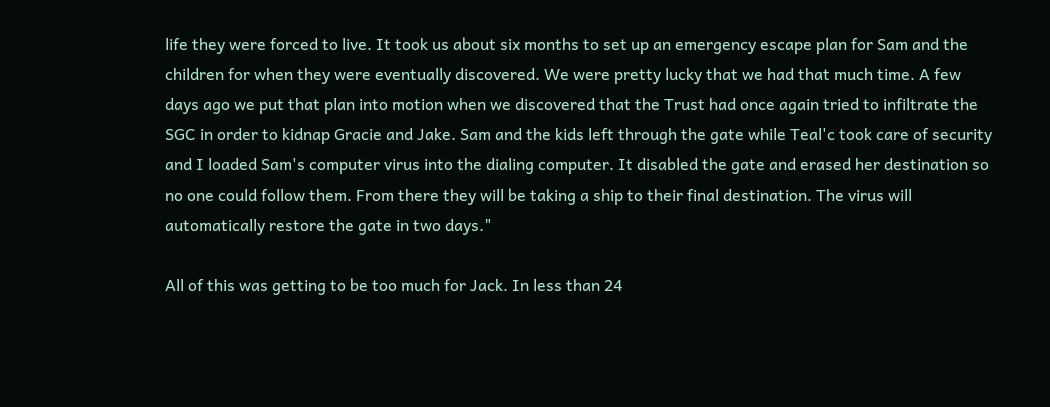life they were forced to live. It took us about six months to set up an emergency escape plan for Sam and the children for when they were eventually discovered. We were pretty lucky that we had that much time. A few days ago we put that plan into motion when we discovered that the Trust had once again tried to infiltrate the SGC in order to kidnap Gracie and Jake. Sam and the kids left through the gate while Teal'c took care of security and I loaded Sam's computer virus into the dialing computer. It disabled the gate and erased her destination so no one could follow them. From there they will be taking a ship to their final destination. The virus will automatically restore the gate in two days."

All of this was getting to be too much for Jack. In less than 24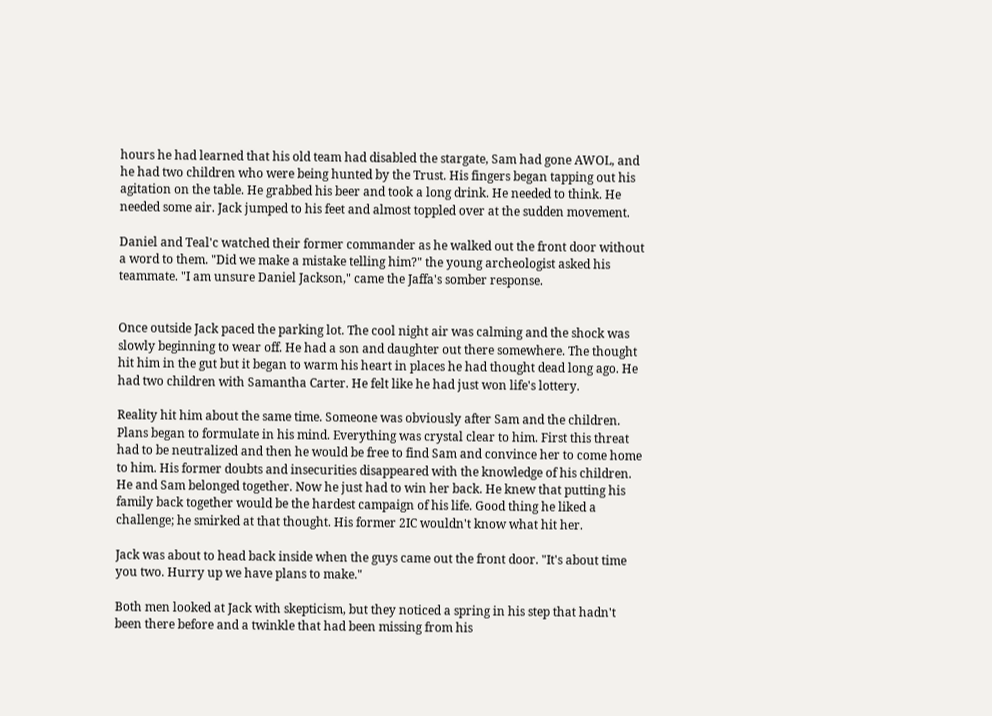hours he had learned that his old team had disabled the stargate, Sam had gone AWOL, and he had two children who were being hunted by the Trust. His fingers began tapping out his agitation on the table. He grabbed his beer and took a long drink. He needed to think. He needed some air. Jack jumped to his feet and almost toppled over at the sudden movement.

Daniel and Teal'c watched their former commander as he walked out the front door without a word to them. "Did we make a mistake telling him?" the young archeologist asked his teammate. "I am unsure Daniel Jackson," came the Jaffa's somber response.


Once outside Jack paced the parking lot. The cool night air was calming and the shock was slowly beginning to wear off. He had a son and daughter out there somewhere. The thought hit him in the gut but it began to warm his heart in places he had thought dead long ago. He had two children with Samantha Carter. He felt like he had just won life's lottery.

Reality hit him about the same time. Someone was obviously after Sam and the children. Plans began to formulate in his mind. Everything was crystal clear to him. First this threat had to be neutralized and then he would be free to find Sam and convince her to come home to him. His former doubts and insecurities disappeared with the knowledge of his children. He and Sam belonged together. Now he just had to win her back. He knew that putting his family back together would be the hardest campaign of his life. Good thing he liked a challenge; he smirked at that thought. His former 2IC wouldn't know what hit her.

Jack was about to head back inside when the guys came out the front door. "It's about time you two. Hurry up we have plans to make."

Both men looked at Jack with skepticism, but they noticed a spring in his step that hadn't been there before and a twinkle that had been missing from his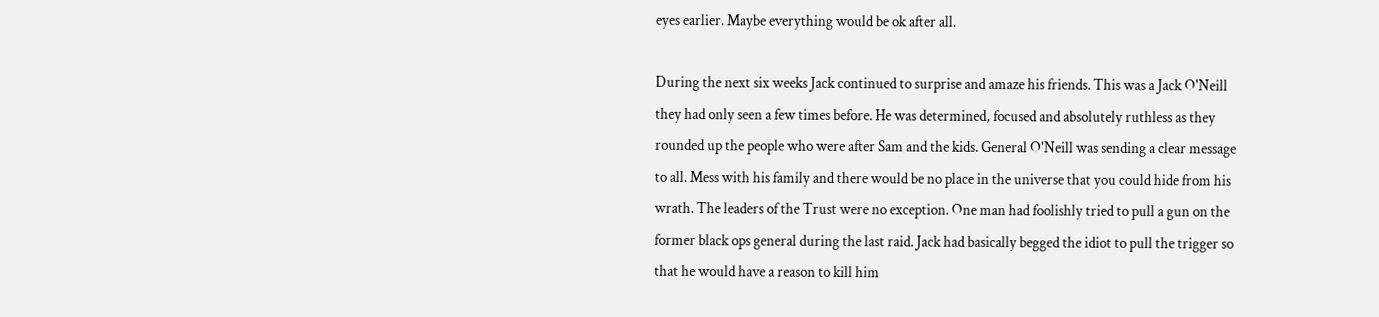eyes earlier. Maybe everything would be ok after all.

During the next six weeks Jack continued to surprise and amaze his friends. This was a Jack O'Neill they had only seen a few times before. He was determined, focused and absolutely ruthless as they rounded up the people who were after Sam and the kids. General O'Neill was sending a clear message to all. Mess with his family and there would be no place in the universe that you could hide from his wrath. The leaders of the Trust were no exception. One man had foolishly tried to pull a gun on the former black ops general during the last raid. Jack had basically begged the idiot to pull the trigger so that he would have a reason to kill him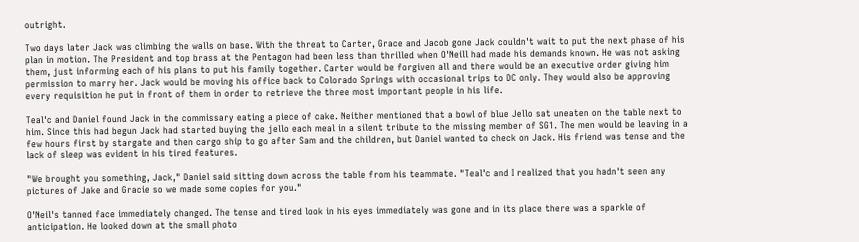outright.

Two days later Jack was climbing the walls on base. With the threat to Carter, Grace and Jacob gone Jack couldn't wait to put the next phase of his plan in motion. The President and top brass at the Pentagon had been less than thrilled when O'Neill had made his demands known. He was not asking them, just informing each of his plans to put his family together. Carter would be forgiven all and there would be an executive order giving him permission to marry her. Jack would be moving his office back to Colorado Springs with occasional trips to DC only. They would also be approving every requisition he put in front of them in order to retrieve the three most important people in his life.

Teal'c and Daniel found Jack in the commissary eating a piece of cake. Neither mentioned that a bowl of blue Jello sat uneaten on the table next to him. Since this had begun Jack had started buying the jello each meal in a silent tribute to the missing member of SG1. The men would be leaving in a few hours first by stargate and then cargo ship to go after Sam and the children, but Daniel wanted to check on Jack. His friend was tense and the lack of sleep was evident in his tired features.

"We brought you something, Jack," Daniel said sitting down across the table from his teammate. "Teal'c and I realized that you hadn't seen any pictures of Jake and Gracie so we made some copies for you."

O'Neil's tanned face immediately changed. The tense and tired look in his eyes immediately was gone and in its place there was a sparkle of anticipation. He looked down at the small photo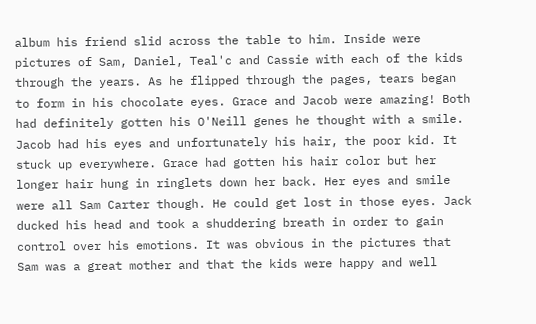album his friend slid across the table to him. Inside were pictures of Sam, Daniel, Teal'c and Cassie with each of the kids through the years. As he flipped through the pages, tears began to form in his chocolate eyes. Grace and Jacob were amazing! Both had definitely gotten his O'Neill genes he thought with a smile. Jacob had his eyes and unfortunately his hair, the poor kid. It stuck up everywhere. Grace had gotten his hair color but her longer hair hung in ringlets down her back. Her eyes and smile were all Sam Carter though. He could get lost in those eyes. Jack ducked his head and took a shuddering breath in order to gain control over his emotions. It was obvious in the pictures that Sam was a great mother and that the kids were happy and well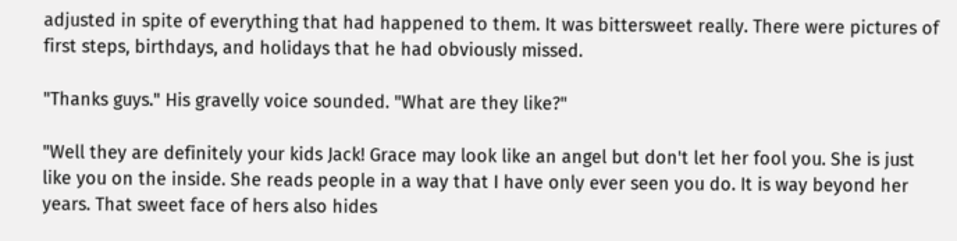adjusted in spite of everything that had happened to them. It was bittersweet really. There were pictures of first steps, birthdays, and holidays that he had obviously missed.

"Thanks guys." His gravelly voice sounded. "What are they like?"

"Well they are definitely your kids Jack! Grace may look like an angel but don't let her fool you. She is just like you on the inside. She reads people in a way that I have only ever seen you do. It is way beyond her years. That sweet face of hers also hides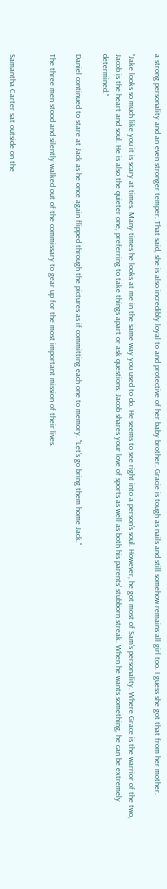a strong personality and an even stronger temper. That said, she is also incredibly loyal to and protective of her baby brother. Gracie is tough as nails and still somehow remains all girl too. I guess she got that from her mother.

"Jake looks so much like you it is scary at times. Many times he looks at me in the same way you used to do. He seems to see right into a person's soul. However, he got most of Sam's personality. Where Grace is the warrior of the two, Jacob is the heart and soul. He is also the quieter one, preferring to take things apart or ask questions. Jacob shares your love of sports as well as both his parents' stubborn streak. When he wants something, he can be extremely determined."

Daniel continued to stare at Jack as he once again flipped through the pictures as if committing each one to memory. "Let's go bring them home Jack."

The three men stood and silently walked out of the commissary to gear up for the most important mission of their lives.


Samantha Carter sat outside on the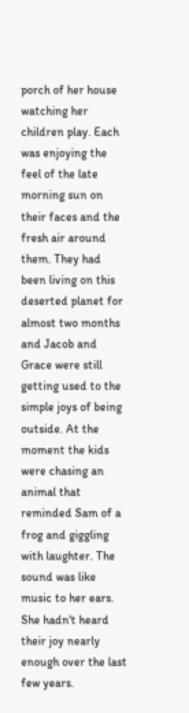porch of her house watching her children play. Each was enjoying the feel of the late morning sun on their faces and the fresh air around them. They had been living on this deserted planet for almost two months and Jacob and Grace were still getting used to the simple joys of being outside. At the moment the kids were chasing an animal that reminded Sam of a frog and giggling with laughter. The sound was like music to her ears. She hadn't heard their joy nearly enough over the last few years.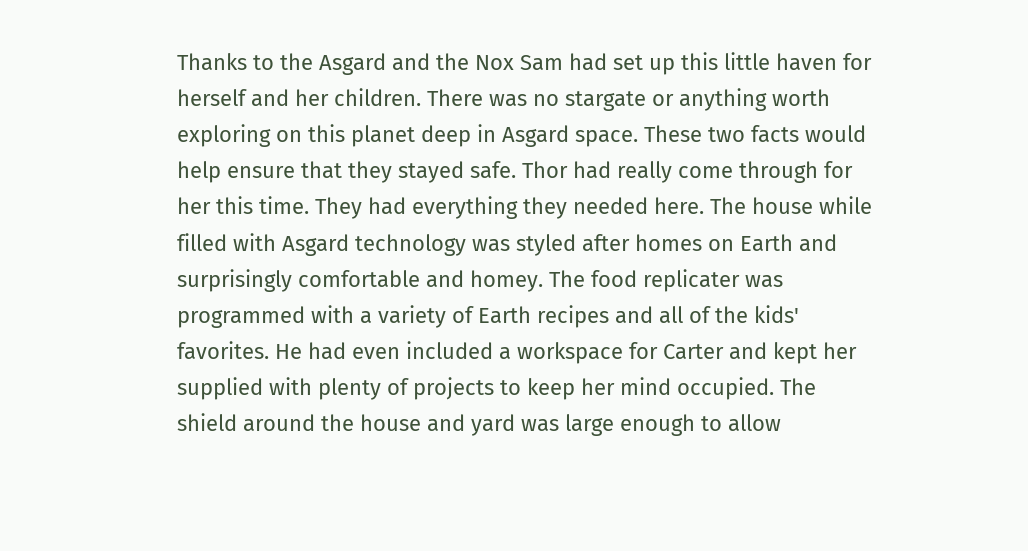Thanks to the Asgard and the Nox Sam had set up this little haven for herself and her children. There was no stargate or anything worth exploring on this planet deep in Asgard space. These two facts would help ensure that they stayed safe. Thor had really come through for her this time. They had everything they needed here. The house while filled with Asgard technology was styled after homes on Earth and surprisingly comfortable and homey. The food replicater was programmed with a variety of Earth recipes and all of the kids' favorites. He had even included a workspace for Carter and kept her supplied with plenty of projects to keep her mind occupied. The shield around the house and yard was large enough to allow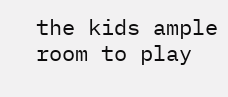the kids ample room to play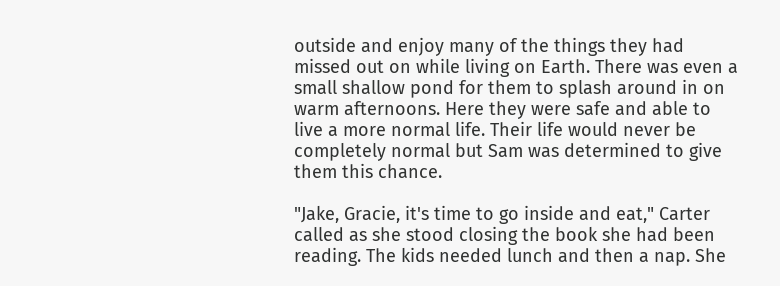outside and enjoy many of the things they had missed out on while living on Earth. There was even a small shallow pond for them to splash around in on warm afternoons. Here they were safe and able to live a more normal life. Their life would never be completely normal but Sam was determined to give them this chance.

"Jake, Gracie, it's time to go inside and eat," Carter called as she stood closing the book she had been reading. The kids needed lunch and then a nap. She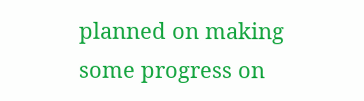planned on making some progress on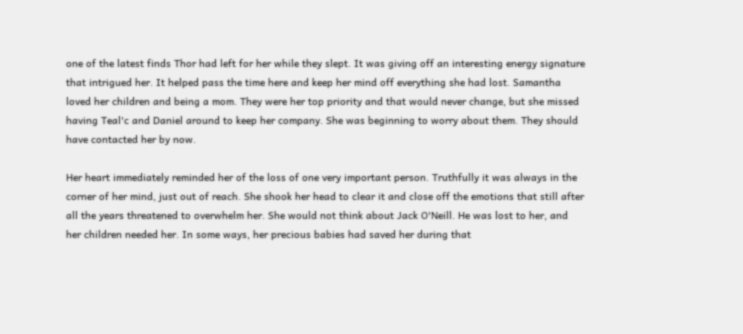one of the latest finds Thor had left for her while they slept. It was giving off an interesting energy signature that intrigued her. It helped pass the time here and keep her mind off everything she had lost. Samantha loved her children and being a mom. They were her top priority and that would never change, but she missed having Teal'c and Daniel around to keep her company. She was beginning to worry about them. They should have contacted her by now.

Her heart immediately reminded her of the loss of one very important person. Truthfully it was always in the corner of her mind, just out of reach. She shook her head to clear it and close off the emotions that still after all the years threatened to overwhelm her. She would not think about Jack O'Neill. He was lost to her, and her children needed her. In some ways, her precious babies had saved her during that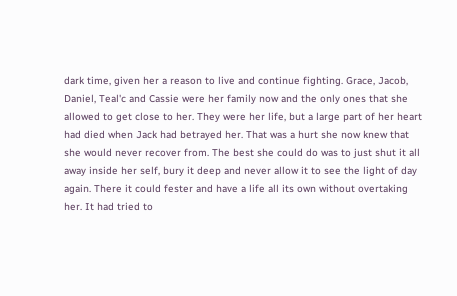dark time, given her a reason to live and continue fighting. Grace, Jacob, Daniel, Teal'c and Cassie were her family now and the only ones that she allowed to get close to her. They were her life, but a large part of her heart had died when Jack had betrayed her. That was a hurt she now knew that she would never recover from. The best she could do was to just shut it all away inside her self, bury it deep and never allow it to see the light of day again. There it could fester and have a life all its own without overtaking her. It had tried to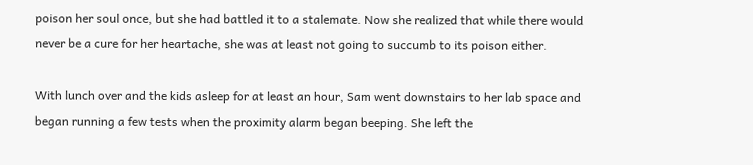poison her soul once, but she had battled it to a stalemate. Now she realized that while there would never be a cure for her heartache, she was at least not going to succumb to its poison either.

With lunch over and the kids asleep for at least an hour, Sam went downstairs to her lab space and began running a few tests when the proximity alarm began beeping. She left the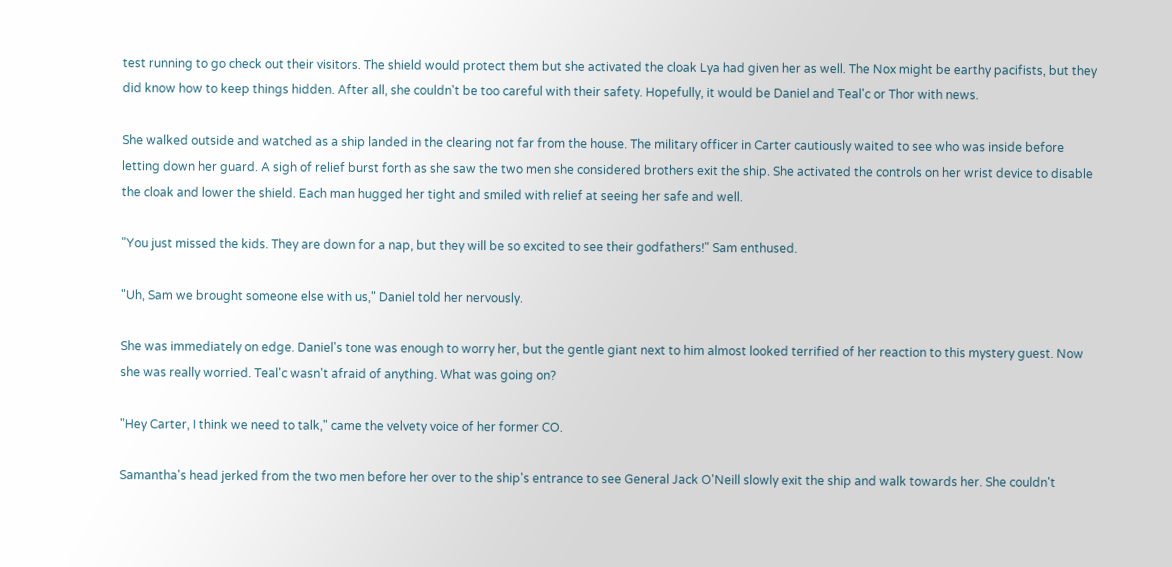test running to go check out their visitors. The shield would protect them but she activated the cloak Lya had given her as well. The Nox might be earthy pacifists, but they did know how to keep things hidden. After all, she couldn't be too careful with their safety. Hopefully, it would be Daniel and Teal'c or Thor with news.

She walked outside and watched as a ship landed in the clearing not far from the house. The military officer in Carter cautiously waited to see who was inside before letting down her guard. A sigh of relief burst forth as she saw the two men she considered brothers exit the ship. She activated the controls on her wrist device to disable the cloak and lower the shield. Each man hugged her tight and smiled with relief at seeing her safe and well.

"You just missed the kids. They are down for a nap, but they will be so excited to see their godfathers!" Sam enthused.

"Uh, Sam we brought someone else with us," Daniel told her nervously.

She was immediately on edge. Daniel's tone was enough to worry her, but the gentle giant next to him almost looked terrified of her reaction to this mystery guest. Now she was really worried. Teal'c wasn't afraid of anything. What was going on?

"Hey Carter, I think we need to talk," came the velvety voice of her former CO.

Samantha's head jerked from the two men before her over to the ship's entrance to see General Jack O'Neill slowly exit the ship and walk towards her. She couldn't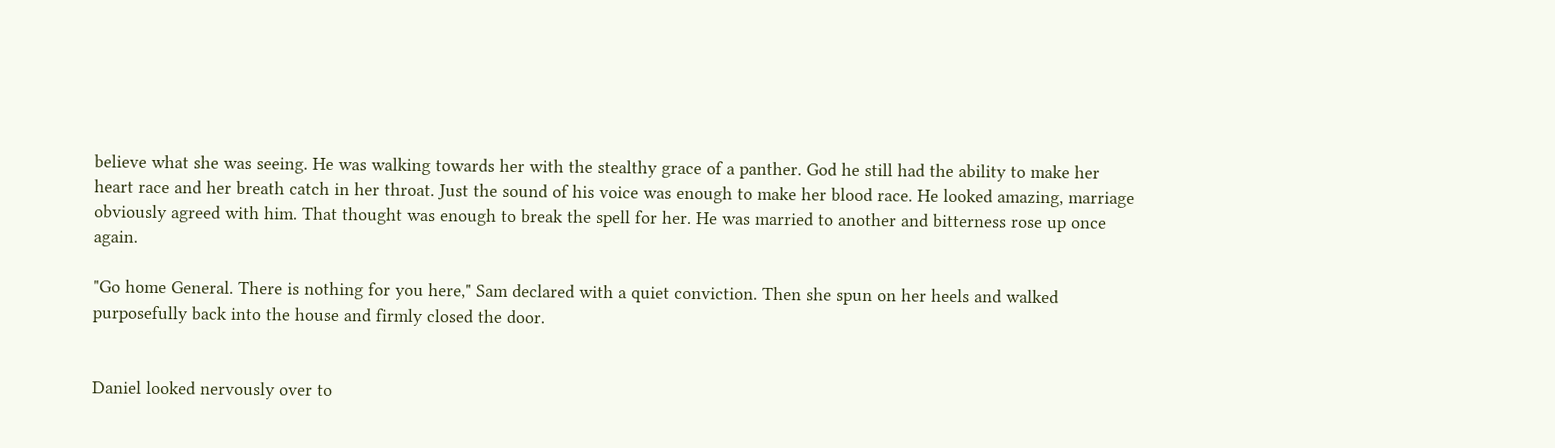believe what she was seeing. He was walking towards her with the stealthy grace of a panther. God he still had the ability to make her heart race and her breath catch in her throat. Just the sound of his voice was enough to make her blood race. He looked amazing, marriage obviously agreed with him. That thought was enough to break the spell for her. He was married to another and bitterness rose up once again.

"Go home General. There is nothing for you here," Sam declared with a quiet conviction. Then she spun on her heels and walked purposefully back into the house and firmly closed the door.


Daniel looked nervously over to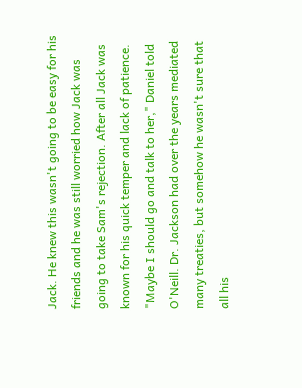Jack. He knew this wasn't going to be easy for his friends and he was still worried how Jack was going to take Sam's rejection. After all Jack was known for his quick temper and lack of patience. "Maybe I should go and talk to her," Daniel told O'Neill. Dr. Jackson had over the years mediated many treaties, but somehow he wasn't sure that all his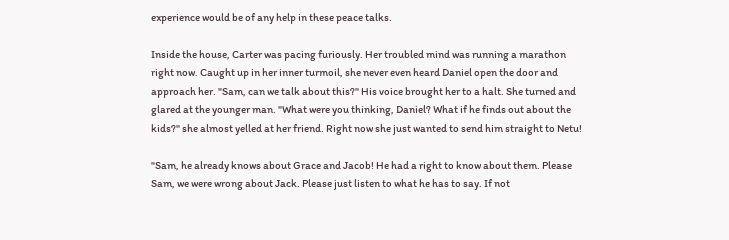experience would be of any help in these peace talks.

Inside the house, Carter was pacing furiously. Her troubled mind was running a marathon right now. Caught up in her inner turmoil, she never even heard Daniel open the door and approach her. "Sam, can we talk about this?" His voice brought her to a halt. She turned and glared at the younger man. "What were you thinking, Daniel? What if he finds out about the kids?" she almost yelled at her friend. Right now she just wanted to send him straight to Netu!

"Sam, he already knows about Grace and Jacob! He had a right to know about them. Please Sam, we were wrong about Jack. Please just listen to what he has to say. If not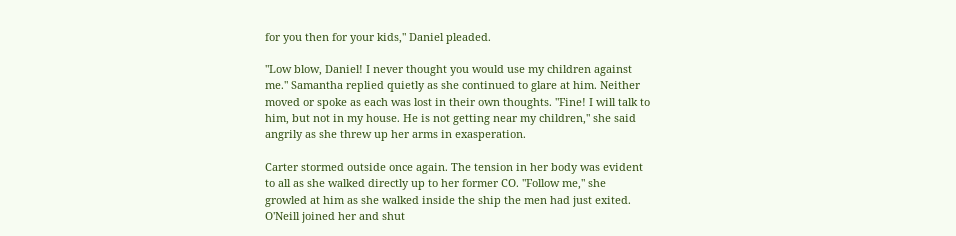for you then for your kids," Daniel pleaded.

"Low blow, Daniel! I never thought you would use my children against me." Samantha replied quietly as she continued to glare at him. Neither moved or spoke as each was lost in their own thoughts. "Fine! I will talk to him, but not in my house. He is not getting near my children," she said angrily as she threw up her arms in exasperation.

Carter stormed outside once again. The tension in her body was evident to all as she walked directly up to her former CO. "Follow me," she growled at him as she walked inside the ship the men had just exited. O'Neill joined her and shut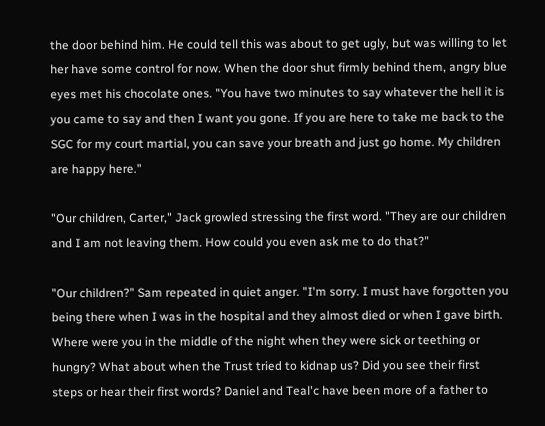the door behind him. He could tell this was about to get ugly, but was willing to let her have some control for now. When the door shut firmly behind them, angry blue eyes met his chocolate ones. "You have two minutes to say whatever the hell it is you came to say and then I want you gone. If you are here to take me back to the SGC for my court martial, you can save your breath and just go home. My children are happy here."

"Our children, Carter," Jack growled stressing the first word. "They are our children and I am not leaving them. How could you even ask me to do that?"

"Our children?" Sam repeated in quiet anger. "I'm sorry. I must have forgotten you being there when I was in the hospital and they almost died or when I gave birth. Where were you in the middle of the night when they were sick or teething or hungry? What about when the Trust tried to kidnap us? Did you see their first steps or hear their first words? Daniel and Teal'c have been more of a father to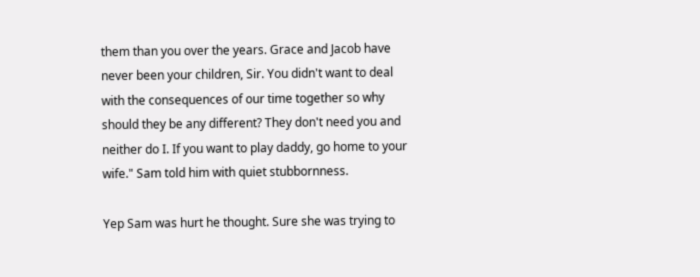them than you over the years. Grace and Jacob have never been your children, Sir. You didn't want to deal with the consequences of our time together so why should they be any different? They don't need you and neither do I. If you want to play daddy, go home to your wife." Sam told him with quiet stubbornness.

Yep Sam was hurt he thought. Sure she was trying to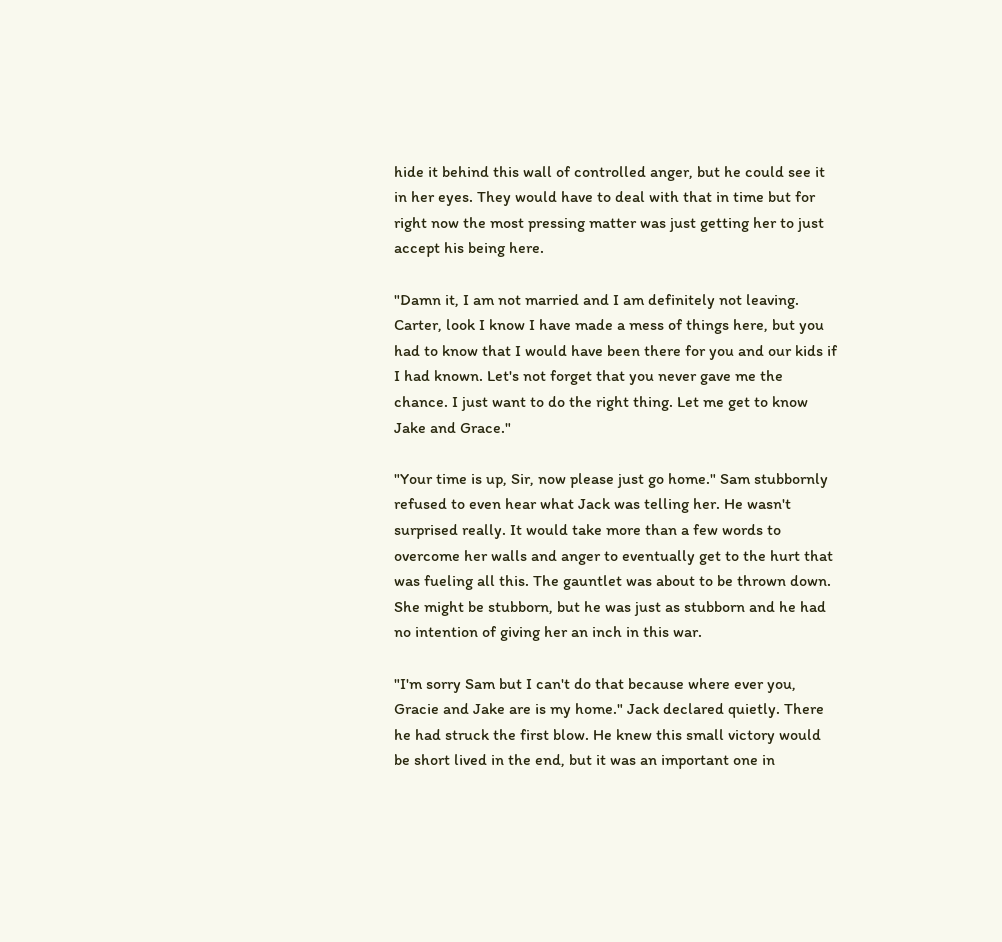hide it behind this wall of controlled anger, but he could see it in her eyes. They would have to deal with that in time but for right now the most pressing matter was just getting her to just accept his being here.

"Damn it, I am not married and I am definitely not leaving. Carter, look I know I have made a mess of things here, but you had to know that I would have been there for you and our kids if I had known. Let's not forget that you never gave me the chance. I just want to do the right thing. Let me get to know Jake and Grace."

"Your time is up, Sir, now please just go home." Sam stubbornly refused to even hear what Jack was telling her. He wasn't surprised really. It would take more than a few words to overcome her walls and anger to eventually get to the hurt that was fueling all this. The gauntlet was about to be thrown down. She might be stubborn, but he was just as stubborn and he had no intention of giving her an inch in this war.

"I'm sorry Sam but I can't do that because where ever you, Gracie and Jake are is my home." Jack declared quietly. There he had struck the first blow. He knew this small victory would be short lived in the end, but it was an important one in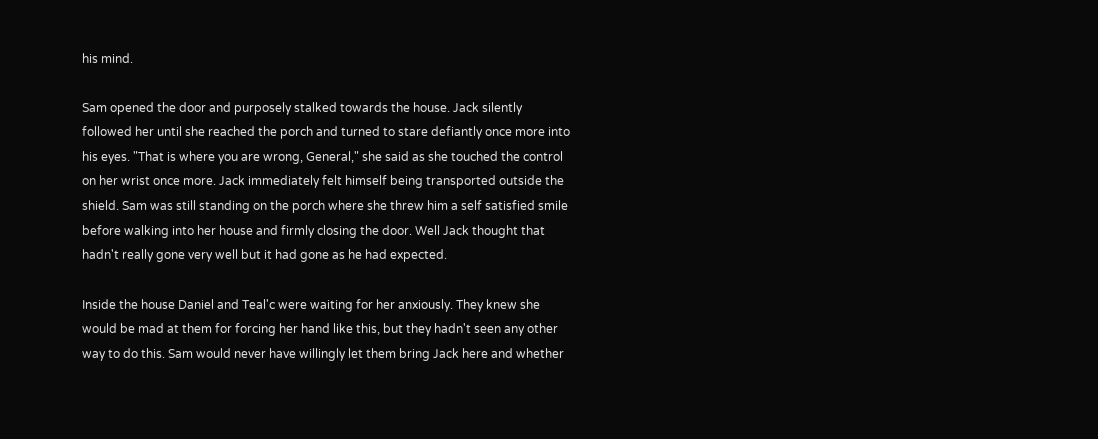his mind.

Sam opened the door and purposely stalked towards the house. Jack silently followed her until she reached the porch and turned to stare defiantly once more into his eyes. "That is where you are wrong, General," she said as she touched the control on her wrist once more. Jack immediately felt himself being transported outside the shield. Sam was still standing on the porch where she threw him a self satisfied smile before walking into her house and firmly closing the door. Well Jack thought that hadn't really gone very well but it had gone as he had expected.

Inside the house Daniel and Teal'c were waiting for her anxiously. They knew she would be mad at them for forcing her hand like this, but they hadn't seen any other way to do this. Sam would never have willingly let them bring Jack here and whether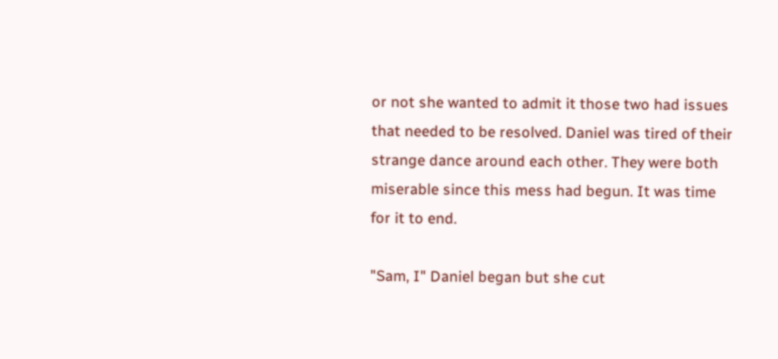or not she wanted to admit it those two had issues that needed to be resolved. Daniel was tired of their strange dance around each other. They were both miserable since this mess had begun. It was time for it to end.

"Sam, I" Daniel began but she cut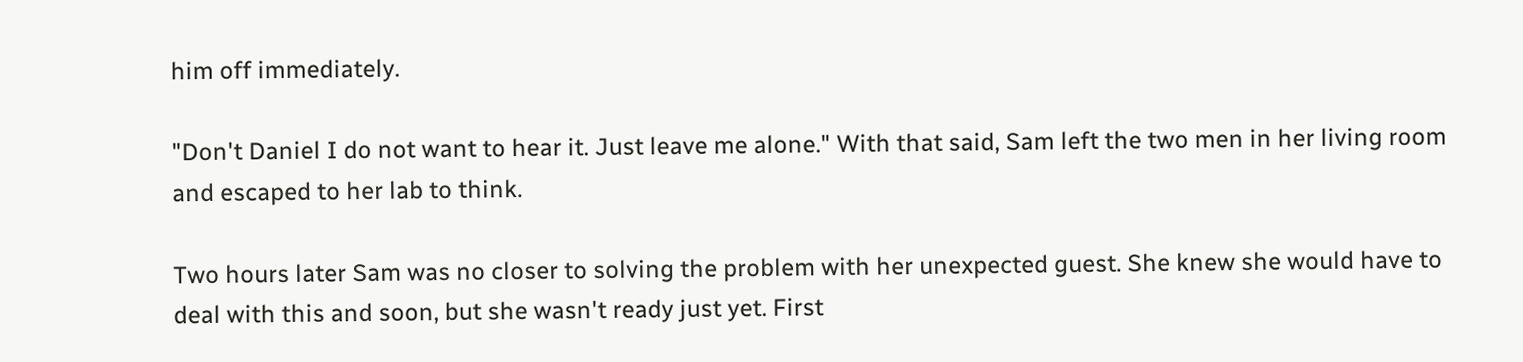him off immediately.

"Don't Daniel I do not want to hear it. Just leave me alone." With that said, Sam left the two men in her living room and escaped to her lab to think.

Two hours later Sam was no closer to solving the problem with her unexpected guest. She knew she would have to deal with this and soon, but she wasn't ready just yet. First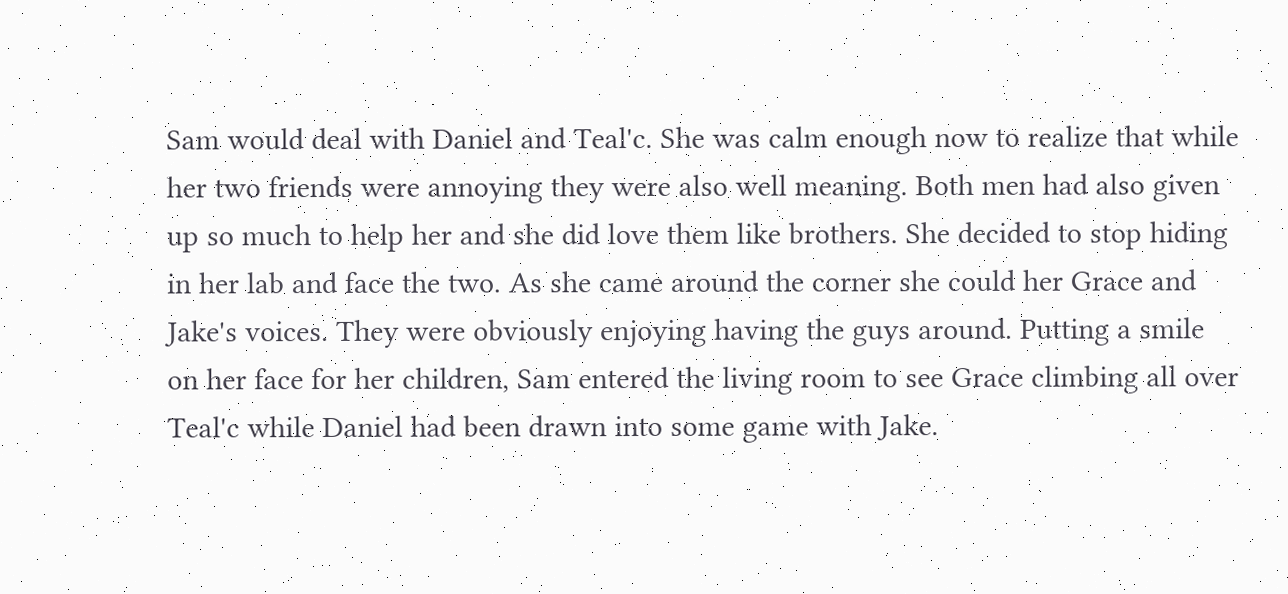Sam would deal with Daniel and Teal'c. She was calm enough now to realize that while her two friends were annoying they were also well meaning. Both men had also given up so much to help her and she did love them like brothers. She decided to stop hiding in her lab and face the two. As she came around the corner she could her Grace and Jake's voices. They were obviously enjoying having the guys around. Putting a smile on her face for her children, Sam entered the living room to see Grace climbing all over Teal'c while Daniel had been drawn into some game with Jake.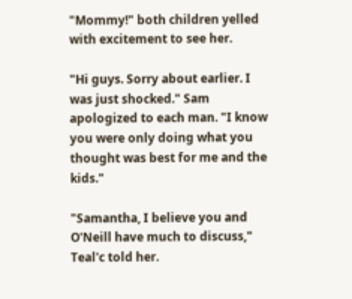"Mommy!" both children yelled with excitement to see her.

"Hi guys. Sorry about earlier. I was just shocked." Sam apologized to each man. "I know you were only doing what you thought was best for me and the kids."

"Samantha, I believe you and O'Neill have much to discuss," Teal'c told her.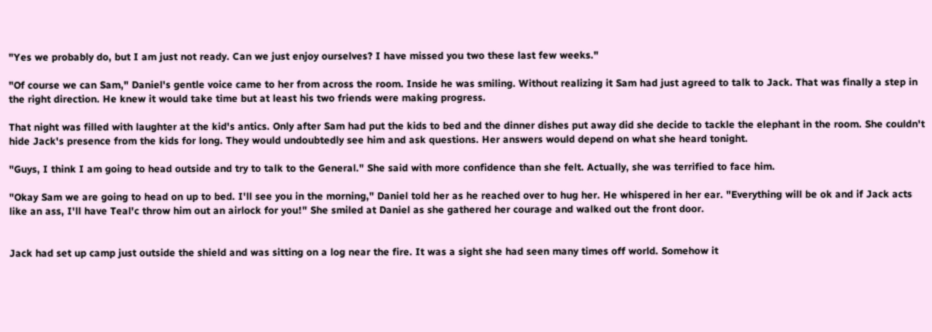"Yes we probably do, but I am just not ready. Can we just enjoy ourselves? I have missed you two these last few weeks."

"Of course we can Sam," Daniel's gentle voice came to her from across the room. Inside he was smiling. Without realizing it Sam had just agreed to talk to Jack. That was finally a step in the right direction. He knew it would take time but at least his two friends were making progress.

That night was filled with laughter at the kid's antics. Only after Sam had put the kids to bed and the dinner dishes put away did she decide to tackle the elephant in the room. She couldn't hide Jack's presence from the kids for long. They would undoubtedly see him and ask questions. Her answers would depend on what she heard tonight.

"Guys, I think I am going to head outside and try to talk to the General." She said with more confidence than she felt. Actually, she was terrified to face him.

"Okay Sam we are going to head on up to bed. I'll see you in the morning," Daniel told her as he reached over to hug her. He whispered in her ear. "Everything will be ok and if Jack acts like an ass, I'll have Teal'c throw him out an airlock for you!" She smiled at Daniel as she gathered her courage and walked out the front door.


Jack had set up camp just outside the shield and was sitting on a log near the fire. It was a sight she had seen many times off world. Somehow it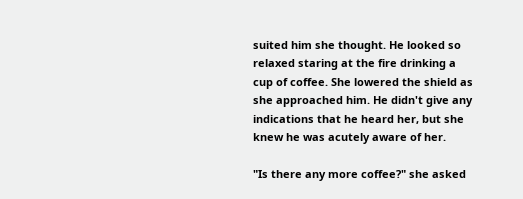suited him she thought. He looked so relaxed staring at the fire drinking a cup of coffee. She lowered the shield as she approached him. He didn't give any indications that he heard her, but she knew he was acutely aware of her.

"Is there any more coffee?" she asked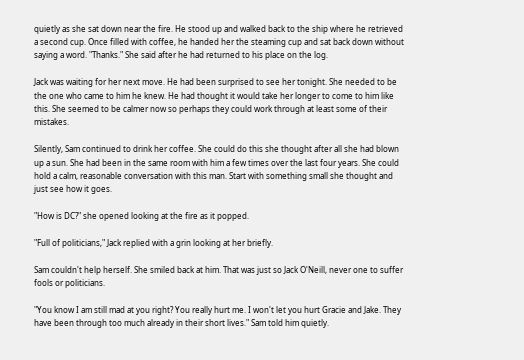quietly as she sat down near the fire. He stood up and walked back to the ship where he retrieved a second cup. Once filled with coffee, he handed her the steaming cup and sat back down without saying a word. "Thanks." She said after he had returned to his place on the log.

Jack was waiting for her next move. He had been surprised to see her tonight. She needed to be the one who came to him he knew. He had thought it would take her longer to come to him like this. She seemed to be calmer now so perhaps they could work through at least some of their mistakes.

Silently, Sam continued to drink her coffee. She could do this she thought after all she had blown up a sun. She had been in the same room with him a few times over the last four years. She could hold a calm, reasonable conversation with this man. Start with something small she thought and just see how it goes.

"How is DC?" she opened looking at the fire as it popped.

"Full of politicians," Jack replied with a grin looking at her briefly.

Sam couldn't help herself. She smiled back at him. That was just so Jack O'Neill, never one to suffer fools or politicians.

"You know I am still mad at you right? You really hurt me. I won't let you hurt Gracie and Jake. They have been through too much already in their short lives." Sam told him quietly.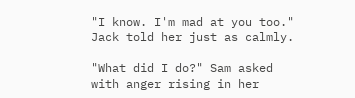"I know. I'm mad at you too." Jack told her just as calmly.

"What did I do?" Sam asked with anger rising in her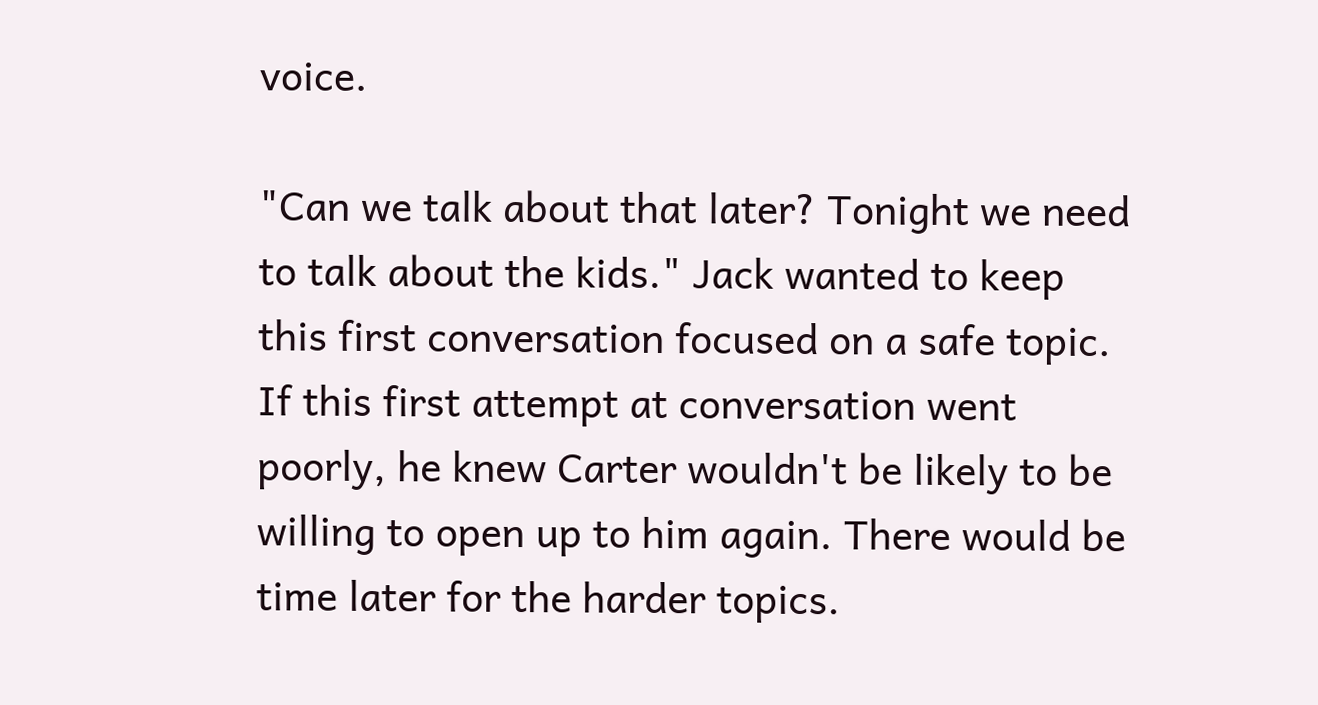voice.

"Can we talk about that later? Tonight we need to talk about the kids." Jack wanted to keep this first conversation focused on a safe topic. If this first attempt at conversation went poorly, he knew Carter wouldn't be likely to be willing to open up to him again. There would be time later for the harder topics.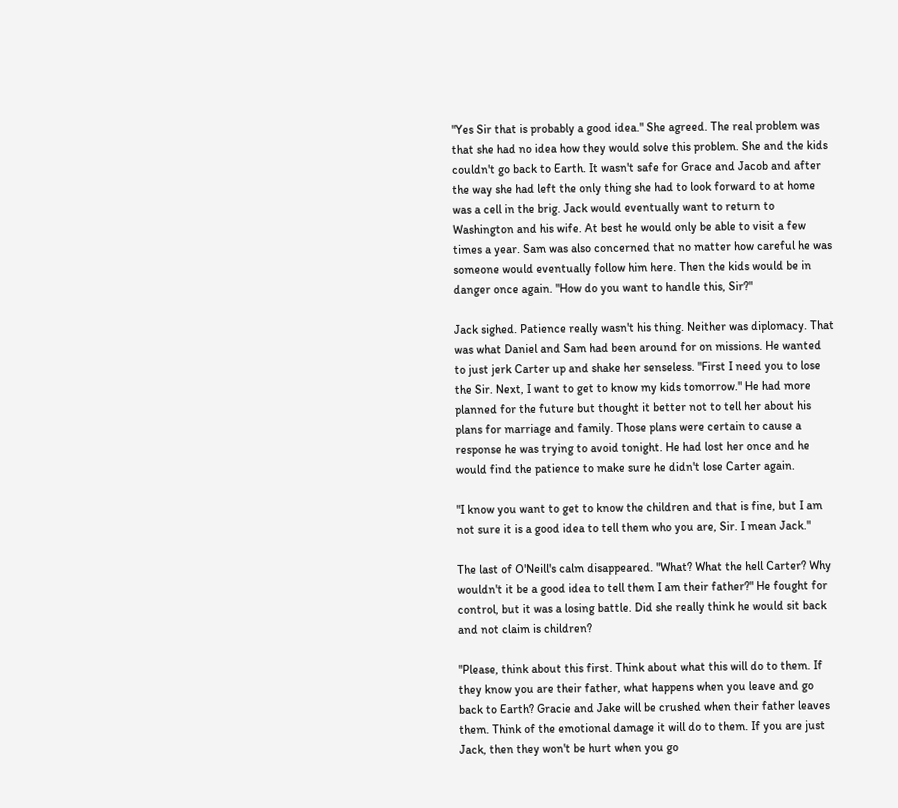"Yes Sir that is probably a good idea." She agreed. The real problem was that she had no idea how they would solve this problem. She and the kids couldn't go back to Earth. It wasn't safe for Grace and Jacob and after the way she had left the only thing she had to look forward to at home was a cell in the brig. Jack would eventually want to return to Washington and his wife. At best he would only be able to visit a few times a year. Sam was also concerned that no matter how careful he was someone would eventually follow him here. Then the kids would be in danger once again. "How do you want to handle this, Sir?"

Jack sighed. Patience really wasn't his thing. Neither was diplomacy. That was what Daniel and Sam had been around for on missions. He wanted to just jerk Carter up and shake her senseless. "First I need you to lose the Sir. Next, I want to get to know my kids tomorrow." He had more planned for the future but thought it better not to tell her about his plans for marriage and family. Those plans were certain to cause a response he was trying to avoid tonight. He had lost her once and he would find the patience to make sure he didn't lose Carter again.

"I know you want to get to know the children and that is fine, but I am not sure it is a good idea to tell them who you are, Sir. I mean Jack."

The last of O'Neill's calm disappeared. "What? What the hell Carter? Why wouldn't it be a good idea to tell them I am their father?" He fought for control, but it was a losing battle. Did she really think he would sit back and not claim is children?

"Please, think about this first. Think about what this will do to them. If they know you are their father, what happens when you leave and go back to Earth? Gracie and Jake will be crushed when their father leaves them. Think of the emotional damage it will do to them. If you are just Jack, then they won't be hurt when you go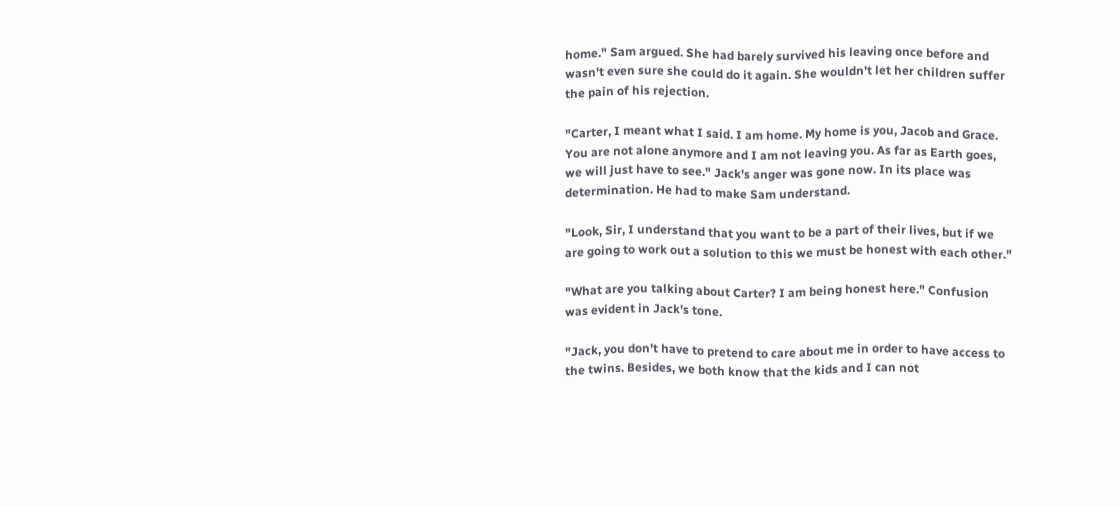home." Sam argued. She had barely survived his leaving once before and wasn't even sure she could do it again. She wouldn't let her children suffer the pain of his rejection.

"Carter, I meant what I said. I am home. My home is you, Jacob and Grace. You are not alone anymore and I am not leaving you. As far as Earth goes, we will just have to see." Jack's anger was gone now. In its place was determination. He had to make Sam understand.

"Look, Sir, I understand that you want to be a part of their lives, but if we are going to work out a solution to this we must be honest with each other."

"What are you talking about Carter? I am being honest here." Confusion was evident in Jack's tone.

"Jack, you don't have to pretend to care about me in order to have access to the twins. Besides, we both know that the kids and I can not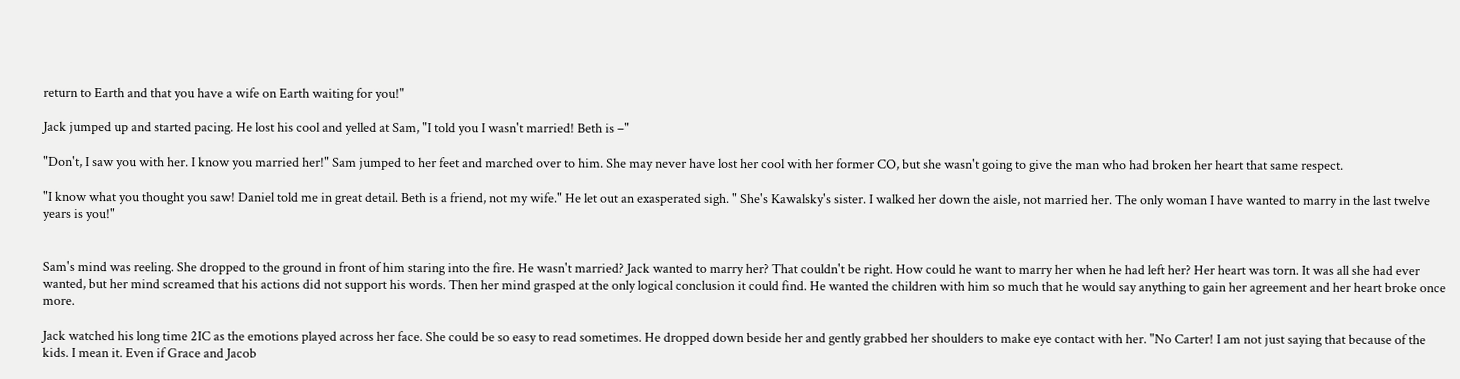return to Earth and that you have a wife on Earth waiting for you!"

Jack jumped up and started pacing. He lost his cool and yelled at Sam, "I told you I wasn't married! Beth is –"

"Don't, I saw you with her. I know you married her!" Sam jumped to her feet and marched over to him. She may never have lost her cool with her former CO, but she wasn't going to give the man who had broken her heart that same respect.

"I know what you thought you saw! Daniel told me in great detail. Beth is a friend, not my wife." He let out an exasperated sigh. " She's Kawalsky's sister. I walked her down the aisle, not married her. The only woman I have wanted to marry in the last twelve years is you!"


Sam's mind was reeling. She dropped to the ground in front of him staring into the fire. He wasn't married? Jack wanted to marry her? That couldn't be right. How could he want to marry her when he had left her? Her heart was torn. It was all she had ever wanted, but her mind screamed that his actions did not support his words. Then her mind grasped at the only logical conclusion it could find. He wanted the children with him so much that he would say anything to gain her agreement and her heart broke once more.

Jack watched his long time 2IC as the emotions played across her face. She could be so easy to read sometimes. He dropped down beside her and gently grabbed her shoulders to make eye contact with her. "No Carter! I am not just saying that because of the kids. I mean it. Even if Grace and Jacob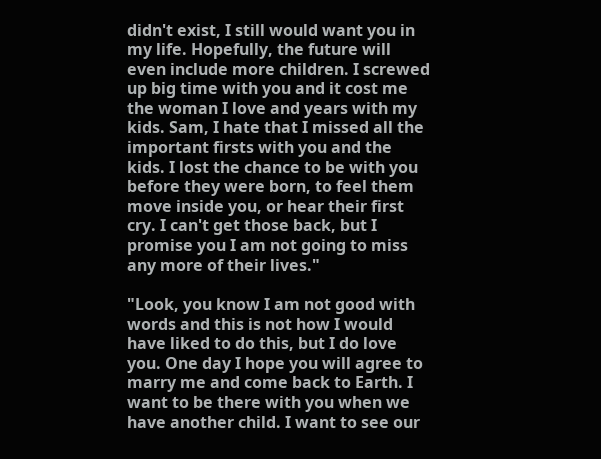didn't exist, I still would want you in my life. Hopefully, the future will even include more children. I screwed up big time with you and it cost me the woman I love and years with my kids. Sam, I hate that I missed all the important firsts with you and the kids. I lost the chance to be with you before they were born, to feel them move inside you, or hear their first cry. I can't get those back, but I promise you I am not going to miss any more of their lives."

"Look, you know I am not good with words and this is not how I would have liked to do this, but I do love you. One day I hope you will agree to marry me and come back to Earth. I want to be there with you when we have another child. I want to see our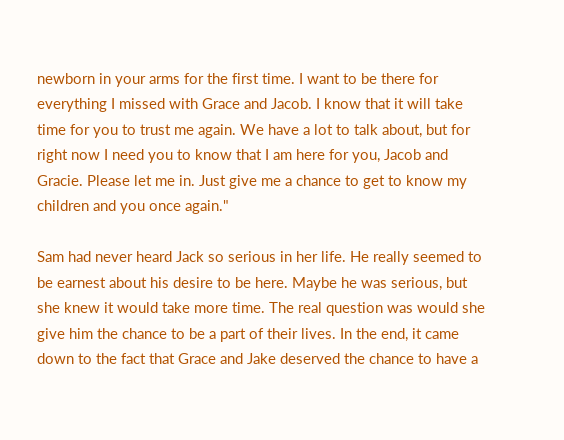newborn in your arms for the first time. I want to be there for everything I missed with Grace and Jacob. I know that it will take time for you to trust me again. We have a lot to talk about, but for right now I need you to know that I am here for you, Jacob and Gracie. Please let me in. Just give me a chance to get to know my children and you once again."

Sam had never heard Jack so serious in her life. He really seemed to be earnest about his desire to be here. Maybe he was serious, but she knew it would take more time. The real question was would she give him the chance to be a part of their lives. In the end, it came down to the fact that Grace and Jake deserved the chance to have a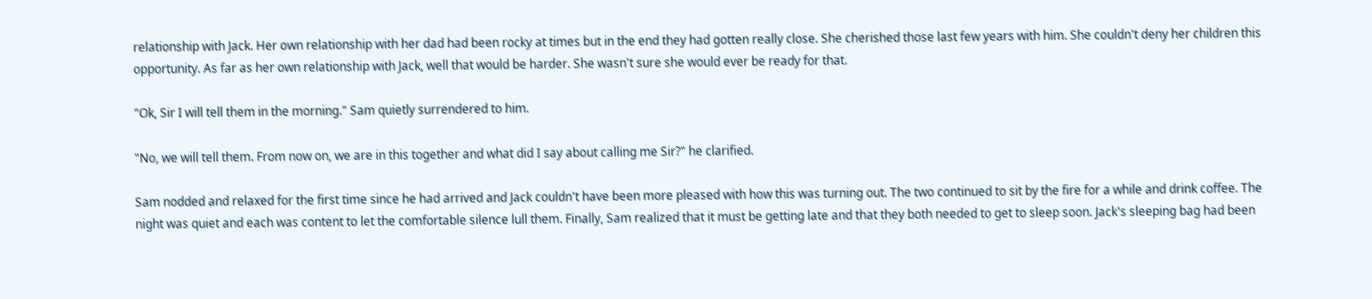relationship with Jack. Her own relationship with her dad had been rocky at times but in the end they had gotten really close. She cherished those last few years with him. She couldn't deny her children this opportunity. As far as her own relationship with Jack, well that would be harder. She wasn't sure she would ever be ready for that.

"Ok, Sir I will tell them in the morning." Sam quietly surrendered to him.

"No, we will tell them. From now on, we are in this together and what did I say about calling me Sir?" he clarified.

Sam nodded and relaxed for the first time since he had arrived and Jack couldn't have been more pleased with how this was turning out. The two continued to sit by the fire for a while and drink coffee. The night was quiet and each was content to let the comfortable silence lull them. Finally, Sam realized that it must be getting late and that they both needed to get to sleep soon. Jack's sleeping bag had been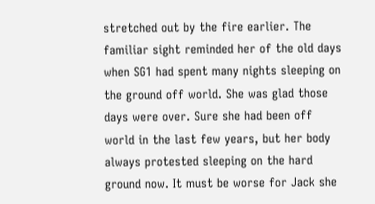stretched out by the fire earlier. The familiar sight reminded her of the old days when SG1 had spent many nights sleeping on the ground off world. She was glad those days were over. Sure she had been off world in the last few years, but her body always protested sleeping on the hard ground now. It must be worse for Jack she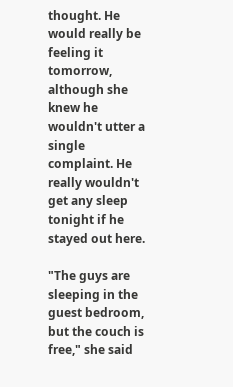thought. He would really be feeling it tomorrow, although she knew he wouldn't utter a single complaint. He really wouldn't get any sleep tonight if he stayed out here.

"The guys are sleeping in the guest bedroom, but the couch is free," she said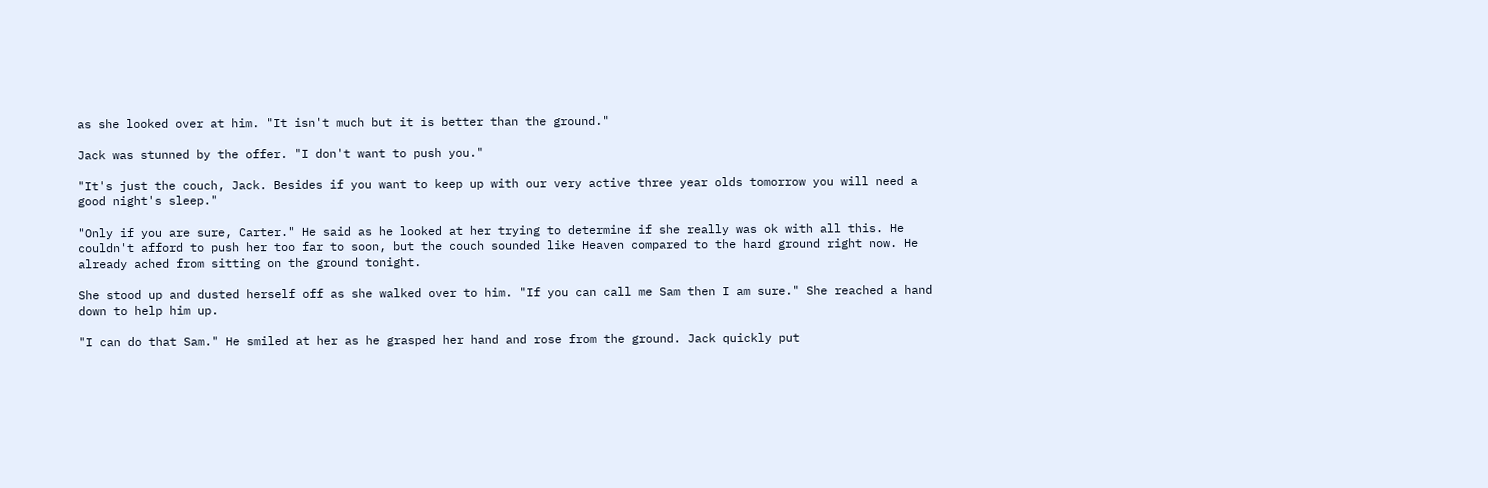as she looked over at him. "It isn't much but it is better than the ground."

Jack was stunned by the offer. "I don't want to push you."

"It's just the couch, Jack. Besides if you want to keep up with our very active three year olds tomorrow you will need a good night's sleep."

"Only if you are sure, Carter." He said as he looked at her trying to determine if she really was ok with all this. He couldn't afford to push her too far to soon, but the couch sounded like Heaven compared to the hard ground right now. He already ached from sitting on the ground tonight.

She stood up and dusted herself off as she walked over to him. "If you can call me Sam then I am sure." She reached a hand down to help him up.

"I can do that Sam." He smiled at her as he grasped her hand and rose from the ground. Jack quickly put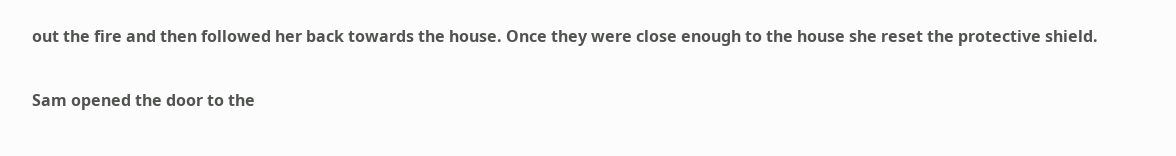out the fire and then followed her back towards the house. Once they were close enough to the house she reset the protective shield.

Sam opened the door to the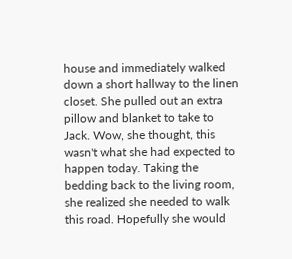house and immediately walked down a short hallway to the linen closet. She pulled out an extra pillow and blanket to take to Jack. Wow, she thought, this wasn't what she had expected to happen today. Taking the bedding back to the living room, she realized she needed to walk this road. Hopefully she would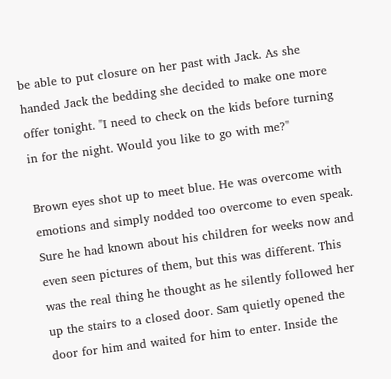be able to put closure on her past with Jack. As she handed Jack the bedding she decided to make one more offer tonight. "I need to check on the kids before turning in for the night. Would you like to go with me?"

Brown eyes shot up to meet blue. He was overcome with emotions and simply nodded too overcome to even speak. Sure he had known about his children for weeks now and even seen pictures of them, but this was different. This was the real thing he thought as he silently followed her up the stairs to a closed door. Sam quietly opened the door for him and waited for him to enter. Inside the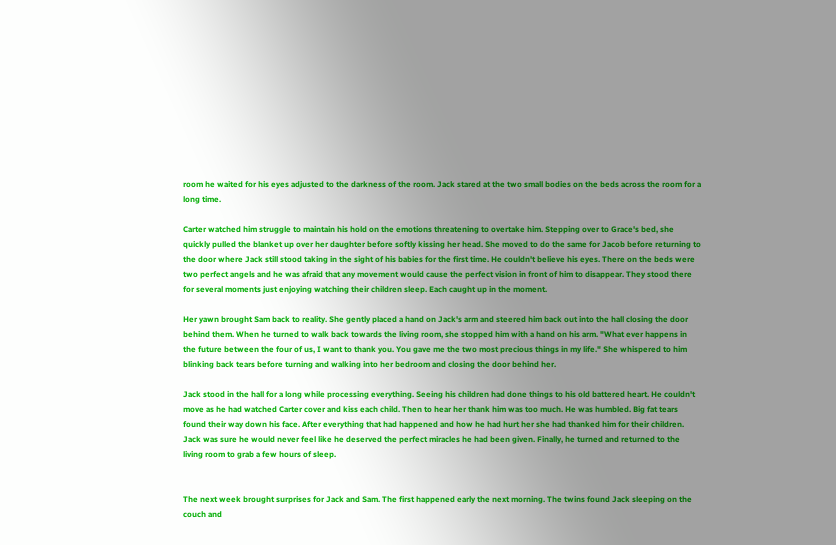room he waited for his eyes adjusted to the darkness of the room. Jack stared at the two small bodies on the beds across the room for a long time.

Carter watched him struggle to maintain his hold on the emotions threatening to overtake him. Stepping over to Grace's bed, she quickly pulled the blanket up over her daughter before softly kissing her head. She moved to do the same for Jacob before returning to the door where Jack still stood taking in the sight of his babies for the first time. He couldn't believe his eyes. There on the beds were two perfect angels and he was afraid that any movement would cause the perfect vision in front of him to disappear. They stood there for several moments just enjoying watching their children sleep. Each caught up in the moment.

Her yawn brought Sam back to reality. She gently placed a hand on Jack's arm and steered him back out into the hall closing the door behind them. When he turned to walk back towards the living room, she stopped him with a hand on his arm. "What ever happens in the future between the four of us, I want to thank you. You gave me the two most precious things in my life." She whispered to him blinking back tears before turning and walking into her bedroom and closing the door behind her.

Jack stood in the hall for a long while processing everything. Seeing his children had done things to his old battered heart. He couldn't move as he had watched Carter cover and kiss each child. Then to hear her thank him was too much. He was humbled. Big fat tears found their way down his face. After everything that had happened and how he had hurt her she had thanked him for their children. Jack was sure he would never feel like he deserved the perfect miracles he had been given. Finally, he turned and returned to the living room to grab a few hours of sleep.


The next week brought surprises for Jack and Sam. The first happened early the next morning. The twins found Jack sleeping on the couch and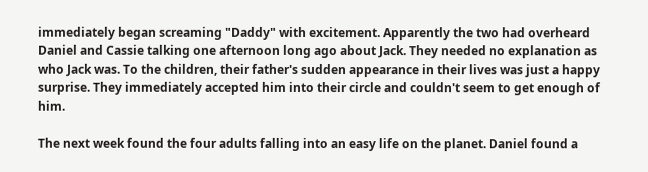immediately began screaming "Daddy" with excitement. Apparently the two had overheard Daniel and Cassie talking one afternoon long ago about Jack. They needed no explanation as who Jack was. To the children, their father's sudden appearance in their lives was just a happy surprise. They immediately accepted him into their circle and couldn't seem to get enough of him.

The next week found the four adults falling into an easy life on the planet. Daniel found a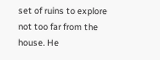set of ruins to explore not too far from the house. He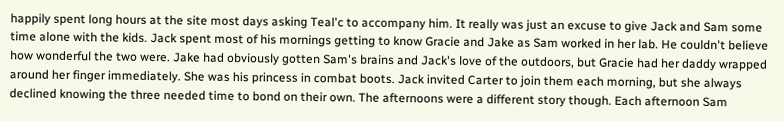happily spent long hours at the site most days asking Teal'c to accompany him. It really was just an excuse to give Jack and Sam some time alone with the kids. Jack spent most of his mornings getting to know Gracie and Jake as Sam worked in her lab. He couldn't believe how wonderful the two were. Jake had obviously gotten Sam's brains and Jack's love of the outdoors, but Gracie had her daddy wrapped around her finger immediately. She was his princess in combat boots. Jack invited Carter to join them each morning, but she always declined knowing the three needed time to bond on their own. The afternoons were a different story though. Each afternoon Sam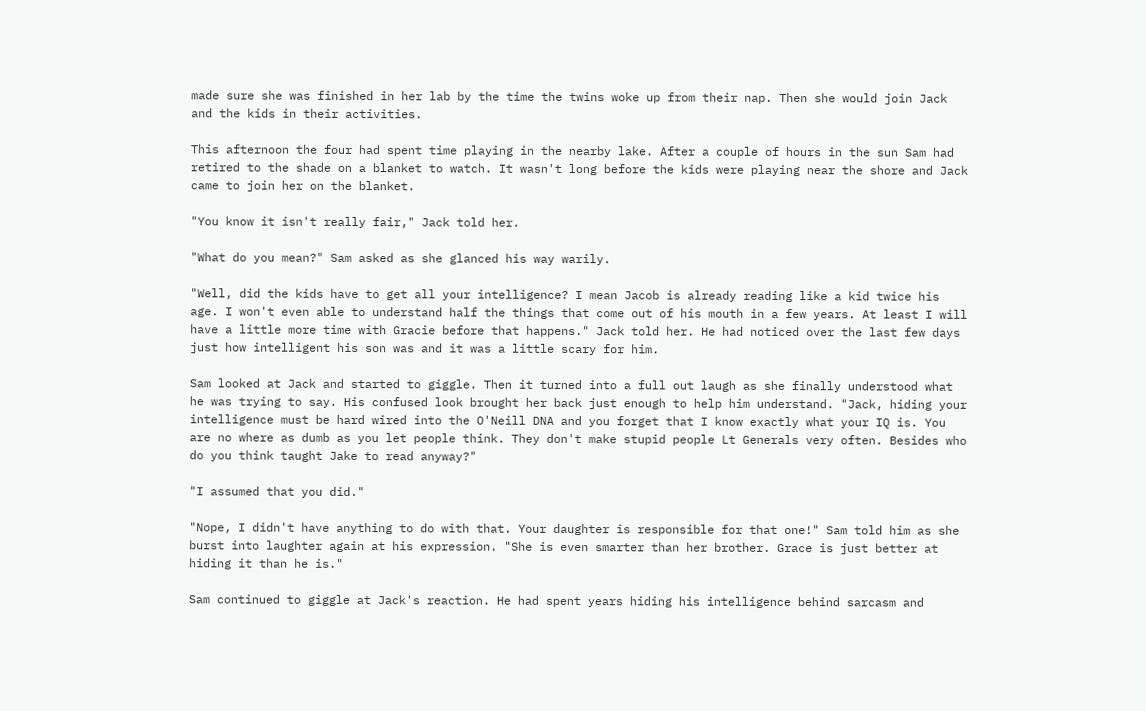made sure she was finished in her lab by the time the twins woke up from their nap. Then she would join Jack and the kids in their activities.

This afternoon the four had spent time playing in the nearby lake. After a couple of hours in the sun Sam had retired to the shade on a blanket to watch. It wasn't long before the kids were playing near the shore and Jack came to join her on the blanket.

"You know it isn't really fair," Jack told her.

"What do you mean?" Sam asked as she glanced his way warily.

"Well, did the kids have to get all your intelligence? I mean Jacob is already reading like a kid twice his age. I won't even able to understand half the things that come out of his mouth in a few years. At least I will have a little more time with Gracie before that happens." Jack told her. He had noticed over the last few days just how intelligent his son was and it was a little scary for him.

Sam looked at Jack and started to giggle. Then it turned into a full out laugh as she finally understood what he was trying to say. His confused look brought her back just enough to help him understand. "Jack, hiding your intelligence must be hard wired into the O'Neill DNA and you forget that I know exactly what your IQ is. You are no where as dumb as you let people think. They don't make stupid people Lt Generals very often. Besides who do you think taught Jake to read anyway?"

"I assumed that you did."

"Nope, I didn't have anything to do with that. Your daughter is responsible for that one!" Sam told him as she burst into laughter again at his expression. "She is even smarter than her brother. Grace is just better at hiding it than he is."

Sam continued to giggle at Jack's reaction. He had spent years hiding his intelligence behind sarcasm and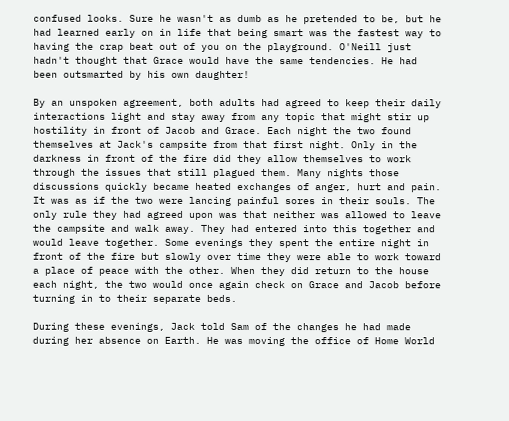confused looks. Sure he wasn't as dumb as he pretended to be, but he had learned early on in life that being smart was the fastest way to having the crap beat out of you on the playground. O'Neill just hadn't thought that Grace would have the same tendencies. He had been outsmarted by his own daughter!

By an unspoken agreement, both adults had agreed to keep their daily interactions light and stay away from any topic that might stir up hostility in front of Jacob and Grace. Each night the two found themselves at Jack's campsite from that first night. Only in the darkness in front of the fire did they allow themselves to work through the issues that still plagued them. Many nights those discussions quickly became heated exchanges of anger, hurt and pain. It was as if the two were lancing painful sores in their souls. The only rule they had agreed upon was that neither was allowed to leave the campsite and walk away. They had entered into this together and would leave together. Some evenings they spent the entire night in front of the fire but slowly over time they were able to work toward a place of peace with the other. When they did return to the house each night, the two would once again check on Grace and Jacob before turning in to their separate beds.

During these evenings, Jack told Sam of the changes he had made during her absence on Earth. He was moving the office of Home World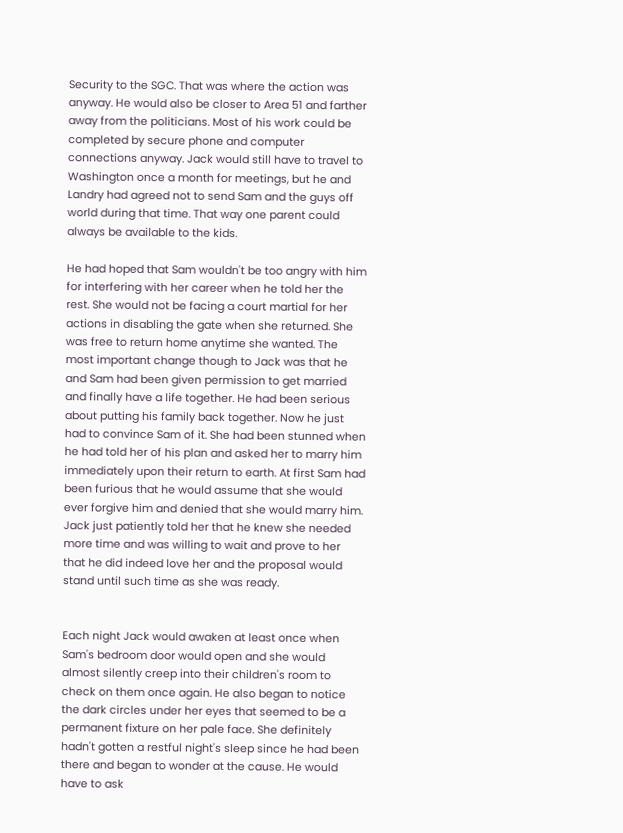Security to the SGC. That was where the action was anyway. He would also be closer to Area 51 and farther away from the politicians. Most of his work could be completed by secure phone and computer connections anyway. Jack would still have to travel to Washington once a month for meetings, but he and Landry had agreed not to send Sam and the guys off world during that time. That way one parent could always be available to the kids.

He had hoped that Sam wouldn't be too angry with him for interfering with her career when he told her the rest. She would not be facing a court martial for her actions in disabling the gate when she returned. She was free to return home anytime she wanted. The most important change though to Jack was that he and Sam had been given permission to get married and finally have a life together. He had been serious about putting his family back together. Now he just had to convince Sam of it. She had been stunned when he had told her of his plan and asked her to marry him immediately upon their return to earth. At first Sam had been furious that he would assume that she would ever forgive him and denied that she would marry him. Jack just patiently told her that he knew she needed more time and was willing to wait and prove to her that he did indeed love her and the proposal would stand until such time as she was ready.


Each night Jack would awaken at least once when Sam's bedroom door would open and she would almost silently creep into their children's room to check on them once again. He also began to notice the dark circles under her eyes that seemed to be a permanent fixture on her pale face. She definitely hadn't gotten a restful night's sleep since he had been there and began to wonder at the cause. He would have to ask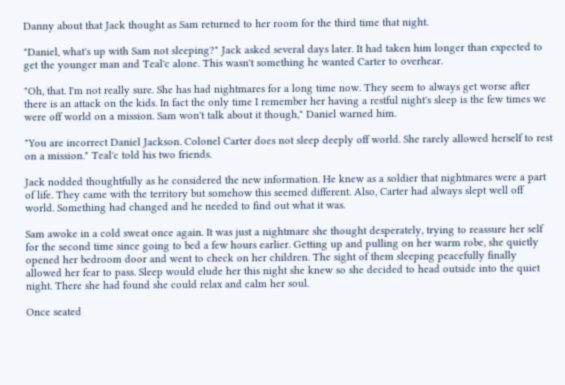Danny about that Jack thought as Sam returned to her room for the third time that night.

"Daniel, what's up with Sam not sleeping?" Jack asked several days later. It had taken him longer than expected to get the younger man and Teal'c alone. This wasn't something he wanted Carter to overhear.

"Oh, that. I'm not really sure. She has had nightmares for a long time now. They seem to always get worse after there is an attack on the kids. In fact the only time I remember her having a restful night's sleep is the few times we were off world on a mission. Sam won't talk about it though," Daniel warned him.

"You are incorrect Daniel Jackson. Colonel Carter does not sleep deeply off world. She rarely allowed herself to rest on a mission." Teal'c told his two friends.

Jack nodded thoughtfully as he considered the new information. He knew as a soldier that nightmares were a part of life. They came with the territory but somehow this seemed different. Also, Carter had always slept well off world. Something had changed and he needed to find out what it was.

Sam awoke in a cold sweat once again. It was just a nightmare she thought desperately, trying to reassure her self for the second time since going to bed a few hours earlier. Getting up and pulling on her warm robe, she quietly opened her bedroom door and went to check on her children. The sight of them sleeping peacefully finally allowed her fear to pass. Sleep would elude her this night she knew so she decided to head outside into the quiet night. There she had found she could relax and calm her soul.

Once seated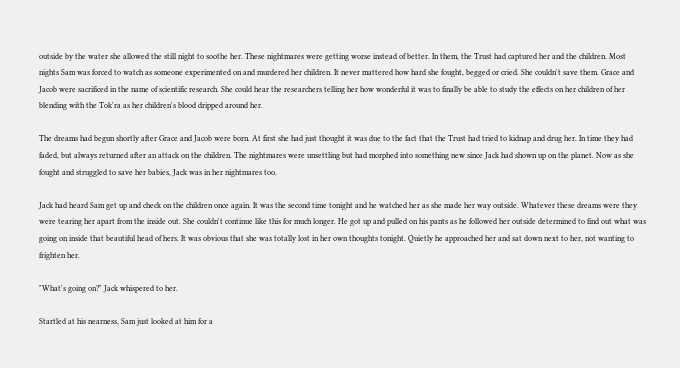outside by the water she allowed the still night to soothe her. These nightmares were getting worse instead of better. In them, the Trust had captured her and the children. Most nights Sam was forced to watch as someone experimented on and murdered her children. It never mattered how hard she fought, begged or cried. She couldn't save them. Grace and Jacob were sacrificed in the name of scientific research. She could hear the researchers telling her how wonderful it was to finally be able to study the effects on her children of her blending with the Tok'ra as her children's blood dripped around her.

The dreams had begun shortly after Grace and Jacob were born. At first she had just thought it was due to the fact that the Trust had tried to kidnap and drug her. In time they had faded, but always returned after an attack on the children. The nightmares were unsettling but had morphed into something new since Jack had shown up on the planet. Now as she fought and struggled to save her babies, Jack was in her nightmares too.

Jack had heard Sam get up and check on the children once again. It was the second time tonight and he watched her as she made her way outside. Whatever these dreams were they were tearing her apart from the inside out. She couldn't continue like this for much longer. He got up and pulled on his pants as he followed her outside determined to find out what was going on inside that beautiful head of hers. It was obvious that she was totally lost in her own thoughts tonight. Quietly he approached her and sat down next to her, not wanting to frighten her.

"What's going on?" Jack whispered to her.

Startled at his nearness, Sam just looked at him for a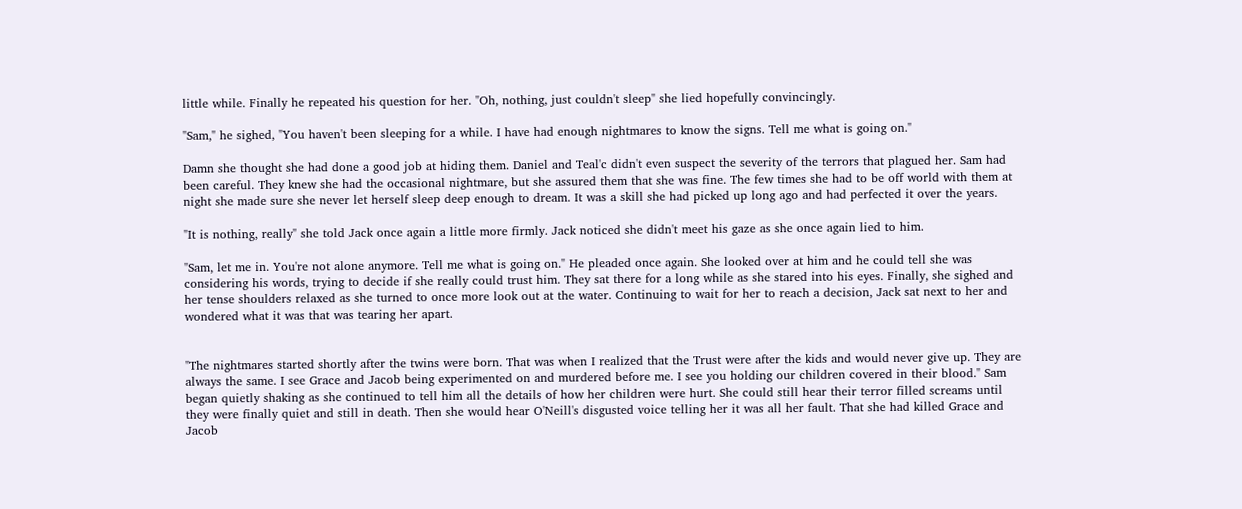little while. Finally he repeated his question for her. "Oh, nothing, just couldn't sleep" she lied hopefully convincingly.

"Sam," he sighed, "You haven't been sleeping for a while. I have had enough nightmares to know the signs. Tell me what is going on."

Damn she thought she had done a good job at hiding them. Daniel and Teal'c didn't even suspect the severity of the terrors that plagued her. Sam had been careful. They knew she had the occasional nightmare, but she assured them that she was fine. The few times she had to be off world with them at night she made sure she never let herself sleep deep enough to dream. It was a skill she had picked up long ago and had perfected it over the years.

"It is nothing, really" she told Jack once again a little more firmly. Jack noticed she didn't meet his gaze as she once again lied to him.

"Sam, let me in. You're not alone anymore. Tell me what is going on." He pleaded once again. She looked over at him and he could tell she was considering his words, trying to decide if she really could trust him. They sat there for a long while as she stared into his eyes. Finally, she sighed and her tense shoulders relaxed as she turned to once more look out at the water. Continuing to wait for her to reach a decision, Jack sat next to her and wondered what it was that was tearing her apart.


"The nightmares started shortly after the twins were born. That was when I realized that the Trust were after the kids and would never give up. They are always the same. I see Grace and Jacob being experimented on and murdered before me. I see you holding our children covered in their blood." Sam began quietly shaking as she continued to tell him all the details of how her children were hurt. She could still hear their terror filled screams until they were finally quiet and still in death. Then she would hear O'Neill's disgusted voice telling her it was all her fault. That she had killed Grace and Jacob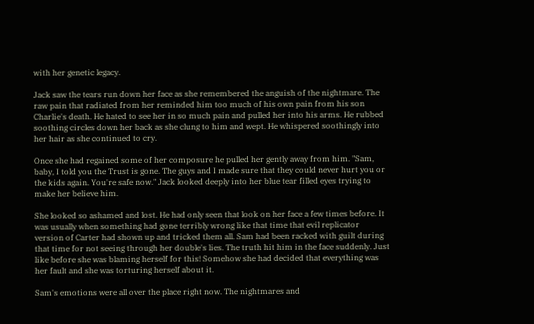with her genetic legacy.

Jack saw the tears run down her face as she remembered the anguish of the nightmare. The raw pain that radiated from her reminded him too much of his own pain from his son Charlie's death. He hated to see her in so much pain and pulled her into his arms. He rubbed soothing circles down her back as she clung to him and wept. He whispered soothingly into her hair as she continued to cry.

Once she had regained some of her composure he pulled her gently away from him. "Sam, baby, I told you the Trust is gone. The guys and I made sure that they could never hurt you or the kids again. You're safe now." Jack looked deeply into her blue tear filled eyes trying to make her believe him.

She looked so ashamed and lost. He had only seen that look on her face a few times before. It was usually when something had gone terribly wrong like that time that evil replicator version of Carter had shown up and tricked them all. Sam had been racked with guilt during that time for not seeing through her double's lies. The truth hit him in the face suddenly. Just like before she was blaming herself for this! Somehow she had decided that everything was her fault and she was torturing herself about it.

Sam's emotions were all over the place right now. The nightmares and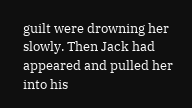guilt were drowning her slowly. Then Jack had appeared and pulled her into his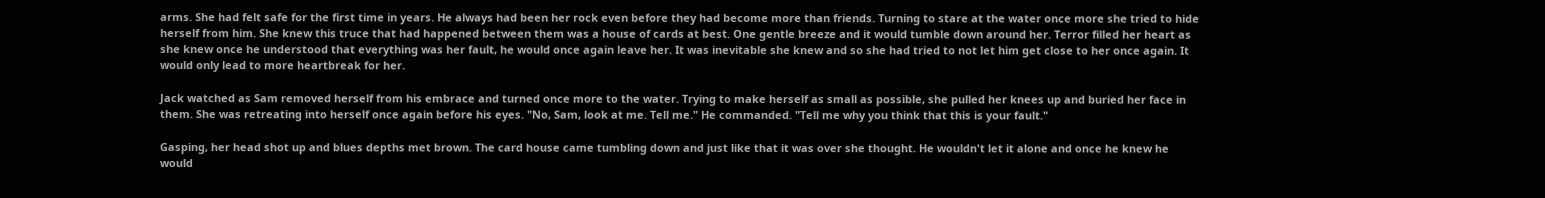arms. She had felt safe for the first time in years. He always had been her rock even before they had become more than friends. Turning to stare at the water once more she tried to hide herself from him. She knew this truce that had happened between them was a house of cards at best. One gentle breeze and it would tumble down around her. Terror filled her heart as she knew once he understood that everything was her fault, he would once again leave her. It was inevitable she knew and so she had tried to not let him get close to her once again. It would only lead to more heartbreak for her.

Jack watched as Sam removed herself from his embrace and turned once more to the water. Trying to make herself as small as possible, she pulled her knees up and buried her face in them. She was retreating into herself once again before his eyes. "No, Sam, look at me. Tell me." He commanded. "Tell me why you think that this is your fault."

Gasping, her head shot up and blues depths met brown. The card house came tumbling down and just like that it was over she thought. He wouldn't let it alone and once he knew he would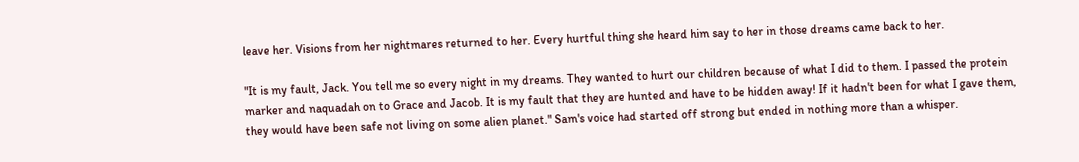leave her. Visions from her nightmares returned to her. Every hurtful thing she heard him say to her in those dreams came back to her.

"It is my fault, Jack. You tell me so every night in my dreams. They wanted to hurt our children because of what I did to them. I passed the protein marker and naquadah on to Grace and Jacob. It is my fault that they are hunted and have to be hidden away! If it hadn't been for what I gave them, they would have been safe not living on some alien planet." Sam's voice had started off strong but ended in nothing more than a whisper.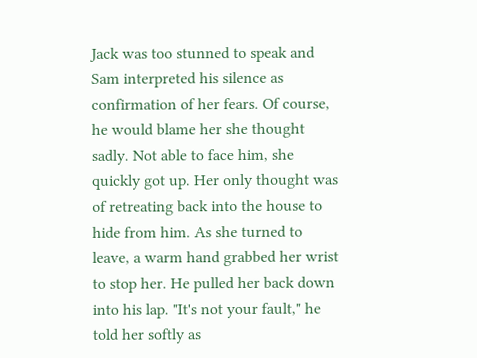Jack was too stunned to speak and Sam interpreted his silence as confirmation of her fears. Of course, he would blame her she thought sadly. Not able to face him, she quickly got up. Her only thought was of retreating back into the house to hide from him. As she turned to leave, a warm hand grabbed her wrist to stop her. He pulled her back down into his lap. "It's not your fault," he told her softly as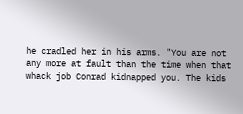he cradled her in his arms. "You are not any more at fault than the time when that whack job Conrad kidnapped you. The kids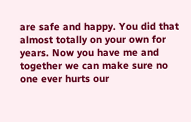are safe and happy. You did that almost totally on your own for years. Now you have me and together we can make sure no one ever hurts our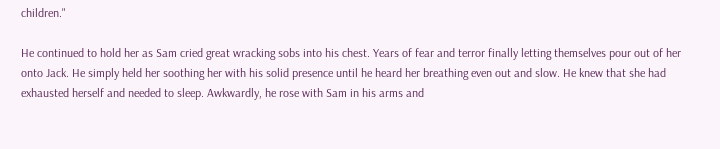children."

He continued to hold her as Sam cried great wracking sobs into his chest. Years of fear and terror finally letting themselves pour out of her onto Jack. He simply held her soothing her with his solid presence until he heard her breathing even out and slow. He knew that she had exhausted herself and needed to sleep. Awkwardly, he rose with Sam in his arms and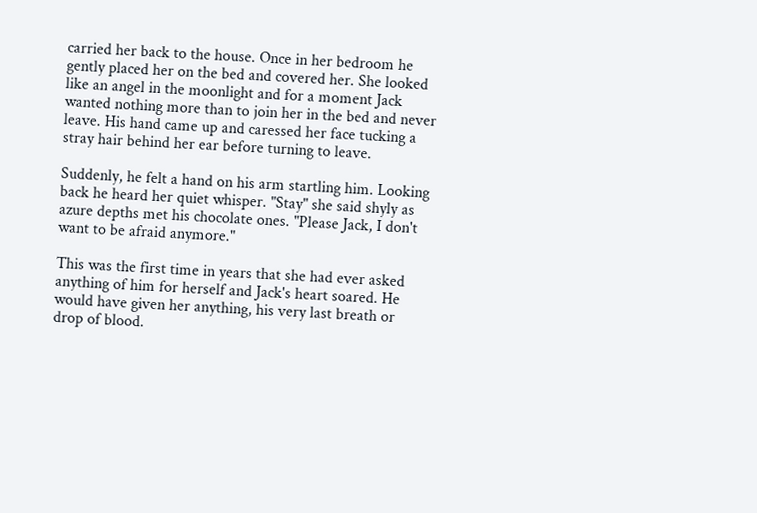carried her back to the house. Once in her bedroom he gently placed her on the bed and covered her. She looked like an angel in the moonlight and for a moment Jack wanted nothing more than to join her in the bed and never leave. His hand came up and caressed her face tucking a stray hair behind her ear before turning to leave.

Suddenly, he felt a hand on his arm startling him. Looking back he heard her quiet whisper. "Stay" she said shyly as azure depths met his chocolate ones. "Please Jack, I don't want to be afraid anymore."

This was the first time in years that she had ever asked anything of him for herself and Jack's heart soared. He would have given her anything, his very last breath or drop of blood.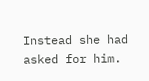Instead she had asked for him.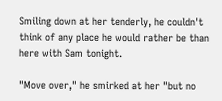Smiling down at her tenderly, he couldn't think of any place he would rather be than here with Sam tonight.

"Move over," he smirked at her "but no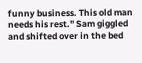funny business. This old man needs his rest." Sam giggled and shifted over in the bed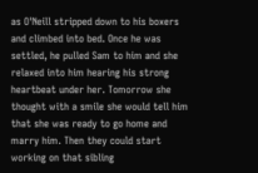as O'Neill stripped down to his boxers and climbed into bed. Once he was settled, he pulled Sam to him and she relaxed into him hearing his strong heartbeat under her. Tomorrow she thought with a smile she would tell him that she was ready to go home and marry him. Then they could start working on that sibling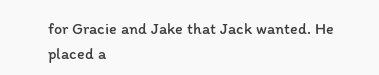for Gracie and Jake that Jack wanted. He placed a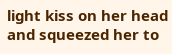light kiss on her head and squeezed her to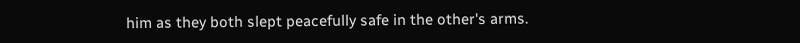him as they both slept peacefully safe in the other's arms.